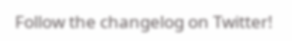Follow the changelog on Twitter!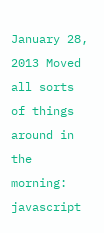January 28, 2013 Moved all sorts of things around in the morning: javascript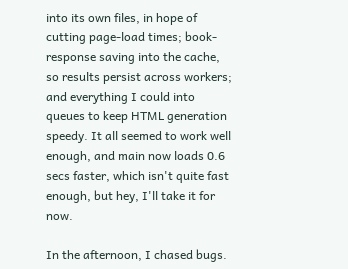into its own files, in hope of cutting page-load times; book-response saving into the cache, so results persist across workers; and everything I could into queues to keep HTML generation speedy. It all seemed to work well enough, and main now loads 0.6 secs faster, which isn't quite fast enough, but hey, I'll take it for now.

In the afternoon, I chased bugs.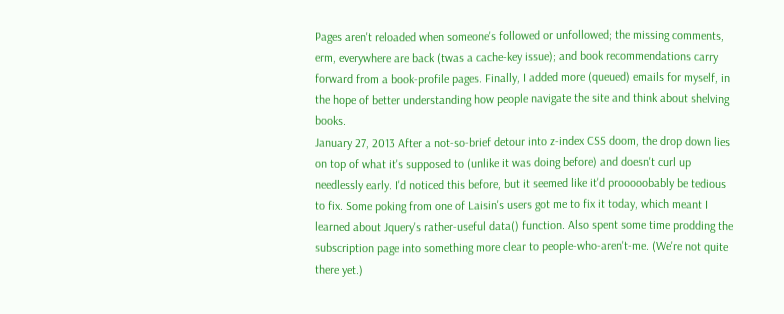Pages aren't reloaded when someone's followed or unfollowed; the missing comments, erm, everywhere are back (twas a cache-key issue); and book recommendations carry forward from a book-profile pages. Finally, I added more (queued) emails for myself, in the hope of better understanding how people navigate the site and think about shelving books.
January 27, 2013 After a not-so-brief detour into z-index CSS doom, the drop down lies on top of what it's supposed to (unlike it was doing before) and doesn't curl up needlessly early. I'd noticed this before, but it seemed like it'd prooooobably be tedious to fix. Some poking from one of Laisin's users got me to fix it today, which meant I learned about Jquery's rather-useful data() function. Also spent some time prodding the subscription page into something more clear to people-who-aren't-me. (We're not quite there yet.)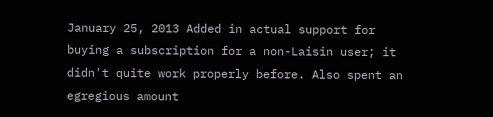January 25, 2013 Added in actual support for buying a subscription for a non-Laisin user; it didn't quite work properly before. Also spent an egregious amount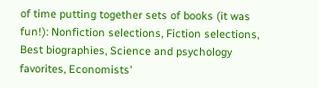of time putting together sets of books (it was fun!): Nonfiction selections, Fiction selections, Best biographies, Science and psychology favorites, Economists'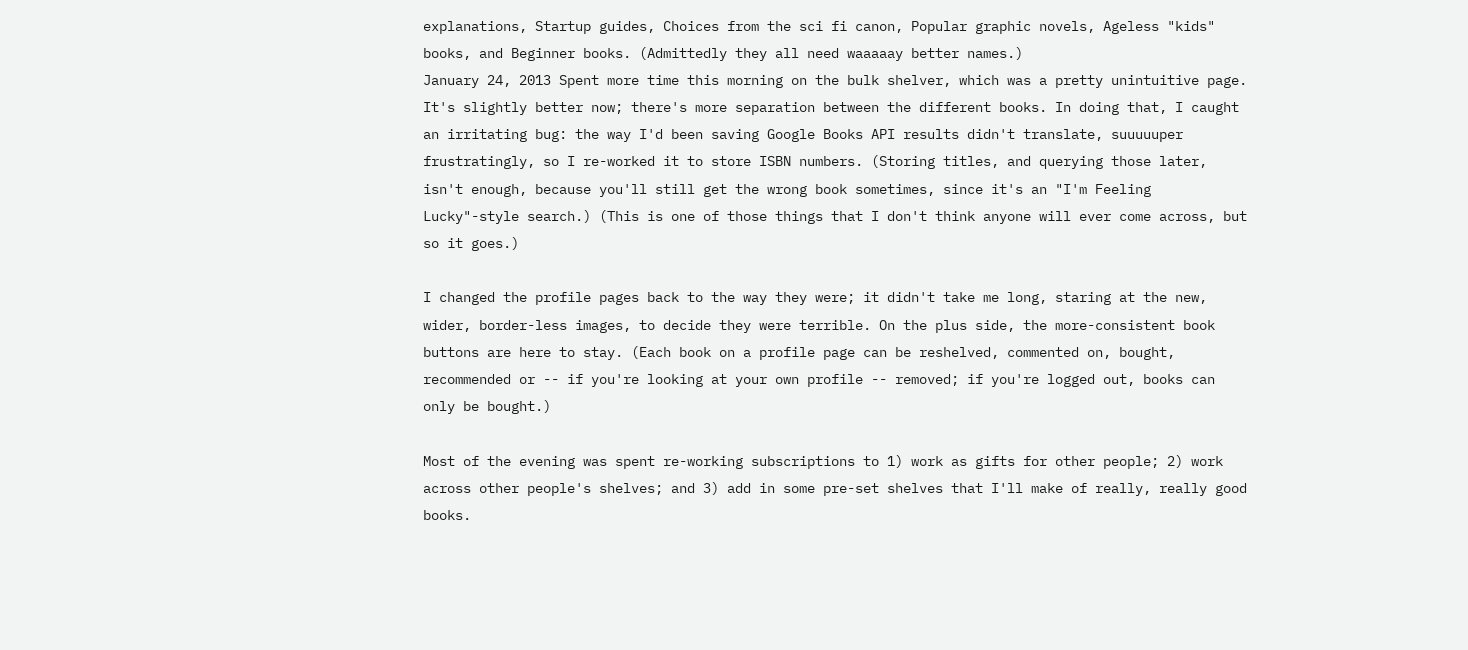explanations, Startup guides, Choices from the sci fi canon, Popular graphic novels, Ageless "kids" books, and Beginner books. (Admittedly they all need waaaaay better names.)
January 24, 2013 Spent more time this morning on the bulk shelver, which was a pretty unintuitive page. It's slightly better now; there's more separation between the different books. In doing that, I caught an irritating bug: the way I'd been saving Google Books API results didn't translate, suuuuuper frustratingly, so I re-worked it to store ISBN numbers. (Storing titles, and querying those later, isn't enough, because you'll still get the wrong book sometimes, since it's an "I'm Feeling Lucky"-style search.) (This is one of those things that I don't think anyone will ever come across, but so it goes.)

I changed the profile pages back to the way they were; it didn't take me long, staring at the new, wider, border-less images, to decide they were terrible. On the plus side, the more-consistent book buttons are here to stay. (Each book on a profile page can be reshelved, commented on, bought, recommended or -- if you're looking at your own profile -- removed; if you're logged out, books can only be bought.)

Most of the evening was spent re-working subscriptions to 1) work as gifts for other people; 2) work across other people's shelves; and 3) add in some pre-set shelves that I'll make of really, really good books.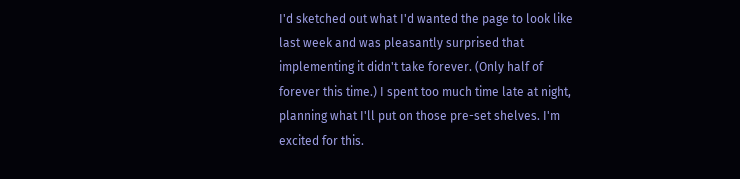I'd sketched out what I'd wanted the page to look like last week and was pleasantly surprised that implementing it didn't take forever. (Only half of forever this time.) I spent too much time late at night, planning what I'll put on those pre-set shelves. I'm excited for this.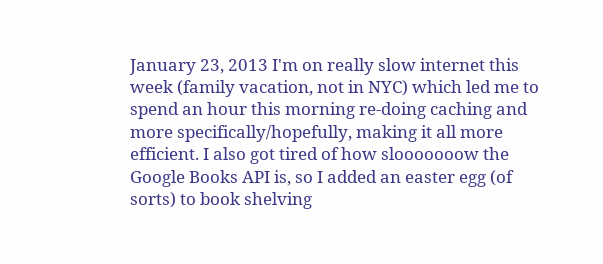January 23, 2013 I'm on really slow internet this week (family vacation, not in NYC) which led me to spend an hour this morning re-doing caching and more specifically/hopefully, making it all more efficient. I also got tired of how slooooooow the Google Books API is, so I added an easter egg (of sorts) to book shelving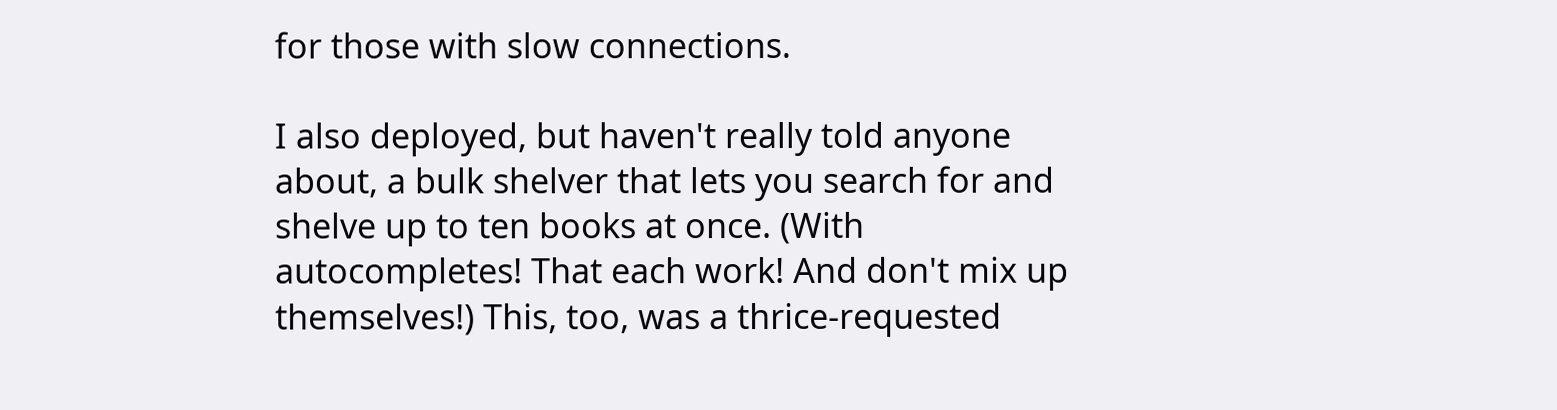for those with slow connections.

I also deployed, but haven't really told anyone about, a bulk shelver that lets you search for and shelve up to ten books at once. (With autocompletes! That each work! And don't mix up themselves!) This, too, was a thrice-requested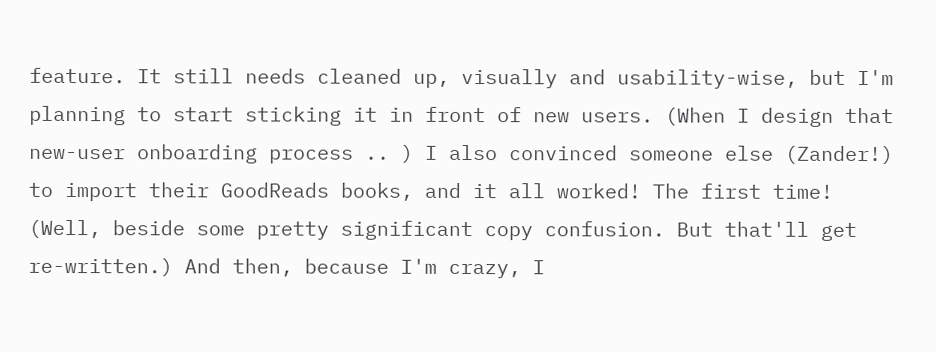feature. It still needs cleaned up, visually and usability-wise, but I'm planning to start sticking it in front of new users. (When I design that new-user onboarding process .. ) I also convinced someone else (Zander!) to import their GoodReads books, and it all worked! The first time! (Well, beside some pretty significant copy confusion. But that'll get re-written.) And then, because I'm crazy, I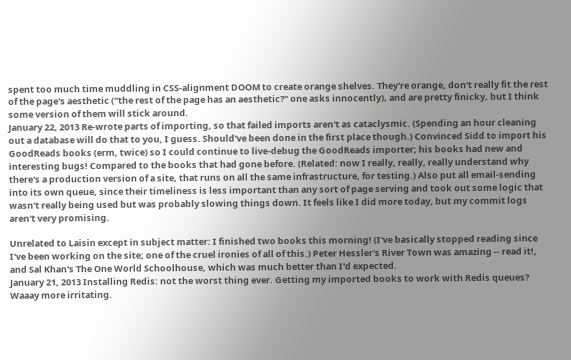spent too much time muddling in CSS-alignment DOOM to create orange shelves. They're orange, don't really fit the rest of the page's aesthetic ("the rest of the page has an aesthetic?" one asks innocently), and are pretty finicky, but I think some version of them will stick around.
January 22, 2013 Re-wrote parts of importing, so that failed imports aren't as cataclysmic. (Spending an hour cleaning out a database will do that to you, I guess. Should've been done in the first place though.) Convinced Sidd to import his GoodReads books (erm, twice) so I could continue to live-debug the GoodReads importer; his books had new and interesting bugs! Compared to the books that had gone before. (Related: now I really, really, really understand why there's a production version of a site, that runs on all the same infrastructure, for testing.) Also put all email-sending into its own queue, since their timeliness is less important than any sort of page serving and took out some logic that wasn't really being used but was probably slowing things down. It feels like I did more today, but my commit logs aren't very promising.

Unrelated to Laisin except in subject matter: I finished two books this morning! (I've basically stopped reading since I've been working on the site; one of the cruel ironies of all of this.) Peter Hessler's River Town was amazing -- read it!, and Sal Khan's The One World Schoolhouse, which was much better than I'd expected.
January 21, 2013 Installing Redis: not the worst thing ever. Getting my imported books to work with Redis queues? Waaay more irritating.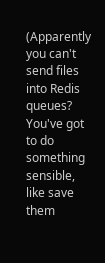(Apparently you can't send files into Redis queues? You've got to do something sensible, like save them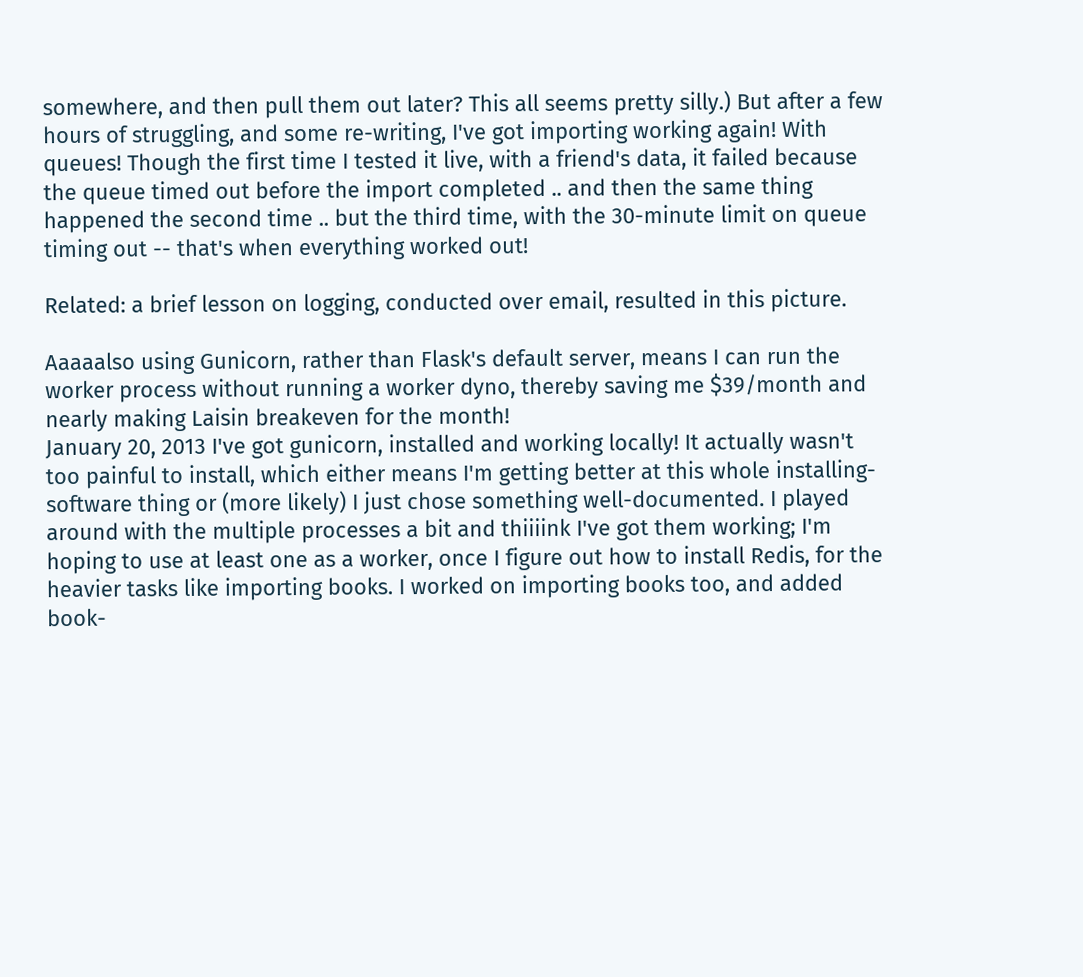somewhere, and then pull them out later? This all seems pretty silly.) But after a few hours of struggling, and some re-writing, I've got importing working again! With queues! Though the first time I tested it live, with a friend's data, it failed because the queue timed out before the import completed .. and then the same thing happened the second time .. but the third time, with the 30-minute limit on queue timing out -- that's when everything worked out!

Related: a brief lesson on logging, conducted over email, resulted in this picture.

Aaaaalso using Gunicorn, rather than Flask's default server, means I can run the worker process without running a worker dyno, thereby saving me $39/month and nearly making Laisin breakeven for the month!
January 20, 2013 I've got gunicorn, installed and working locally! It actually wasn't too painful to install, which either means I'm getting better at this whole installing-software thing or (more likely) I just chose something well-documented. I played around with the multiple processes a bit and thiiiink I've got them working; I'm hoping to use at least one as a worker, once I figure out how to install Redis, for the heavier tasks like importing books. I worked on importing books too, and added book-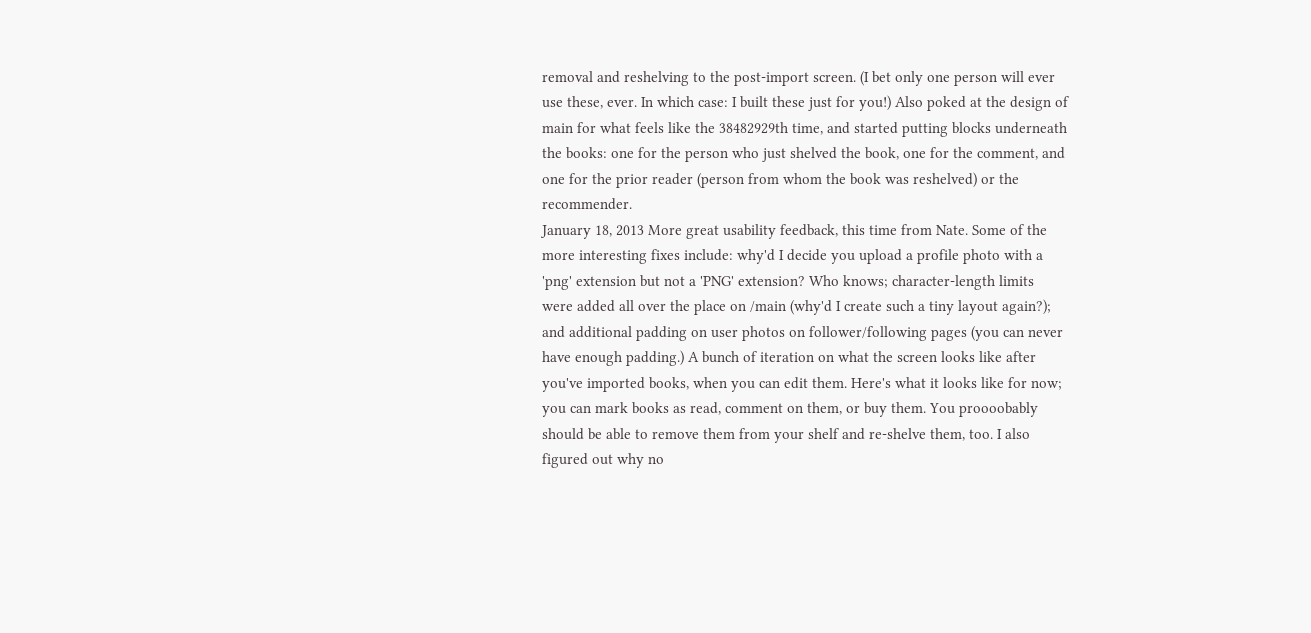removal and reshelving to the post-import screen. (I bet only one person will ever use these, ever. In which case: I built these just for you!) Also poked at the design of main for what feels like the 38482929th time, and started putting blocks underneath the books: one for the person who just shelved the book, one for the comment, and one for the prior reader (person from whom the book was reshelved) or the recommender.
January 18, 2013 More great usability feedback, this time from Nate. Some of the more interesting fixes include: why'd I decide you upload a profile photo with a 'png' extension but not a 'PNG' extension? Who knows; character-length limits were added all over the place on /main (why'd I create such a tiny layout again?); and additional padding on user photos on follower/following pages (you can never have enough padding.) A bunch of iteration on what the screen looks like after you've imported books, when you can edit them. Here's what it looks like for now; you can mark books as read, comment on them, or buy them. You proooobably should be able to remove them from your shelf and re-shelve them, too. I also figured out why no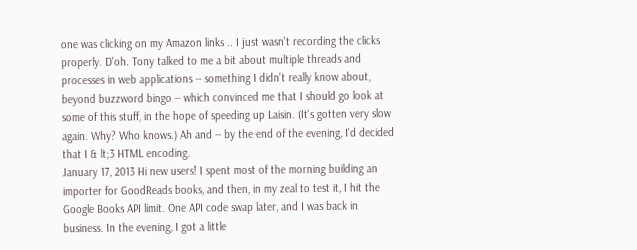one was clicking on my Amazon links .. I just wasn't recording the clicks properly. D'oh. Tony talked to me a bit about multiple threads and processes in web applications -- something I didn't really know about, beyond buzzword bingo -- which convinced me that I should go look at some of this stuff, in the hope of speeding up Laisin. (It's gotten very slow again. Why? Who knows.) Ah and -- by the end of the evening, I'd decided that I & lt;3 HTML encoding.
January 17, 2013 Hi new users! I spent most of the morning building an importer for GoodReads books, and then, in my zeal to test it, I hit the Google Books API limit. One API code swap later, and I was back in business. In the evening, I got a little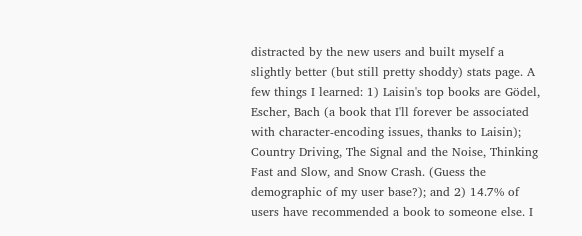distracted by the new users and built myself a slightly better (but still pretty shoddy) stats page. A few things I learned: 1) Laisin's top books are Gödel, Escher, Bach (a book that I'll forever be associated with character-encoding issues, thanks to Laisin); Country Driving, The Signal and the Noise, Thinking Fast and Slow, and Snow Crash. (Guess the demographic of my user base?); and 2) 14.7% of users have recommended a book to someone else. I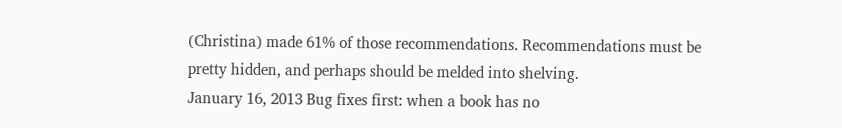(Christina) made 61% of those recommendations. Recommendations must be pretty hidden, and perhaps should be melded into shelving.
January 16, 2013 Bug fixes first: when a book has no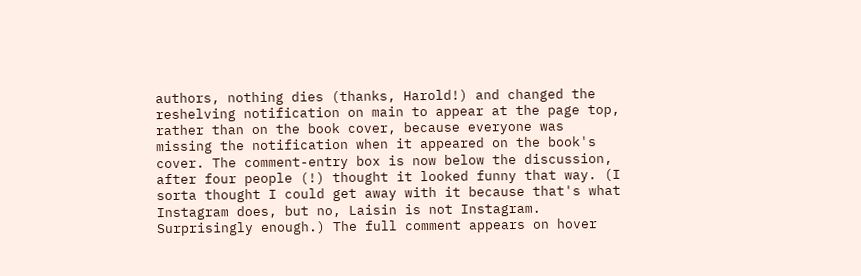authors, nothing dies (thanks, Harold!) and changed the reshelving notification on main to appear at the page top, rather than on the book cover, because everyone was missing the notification when it appeared on the book's cover. The comment-entry box is now below the discussion, after four people (!) thought it looked funny that way. (I sorta thought I could get away with it because that's what Instagram does, but no, Laisin is not Instagram. Surprisingly enough.) The full comment appears on hover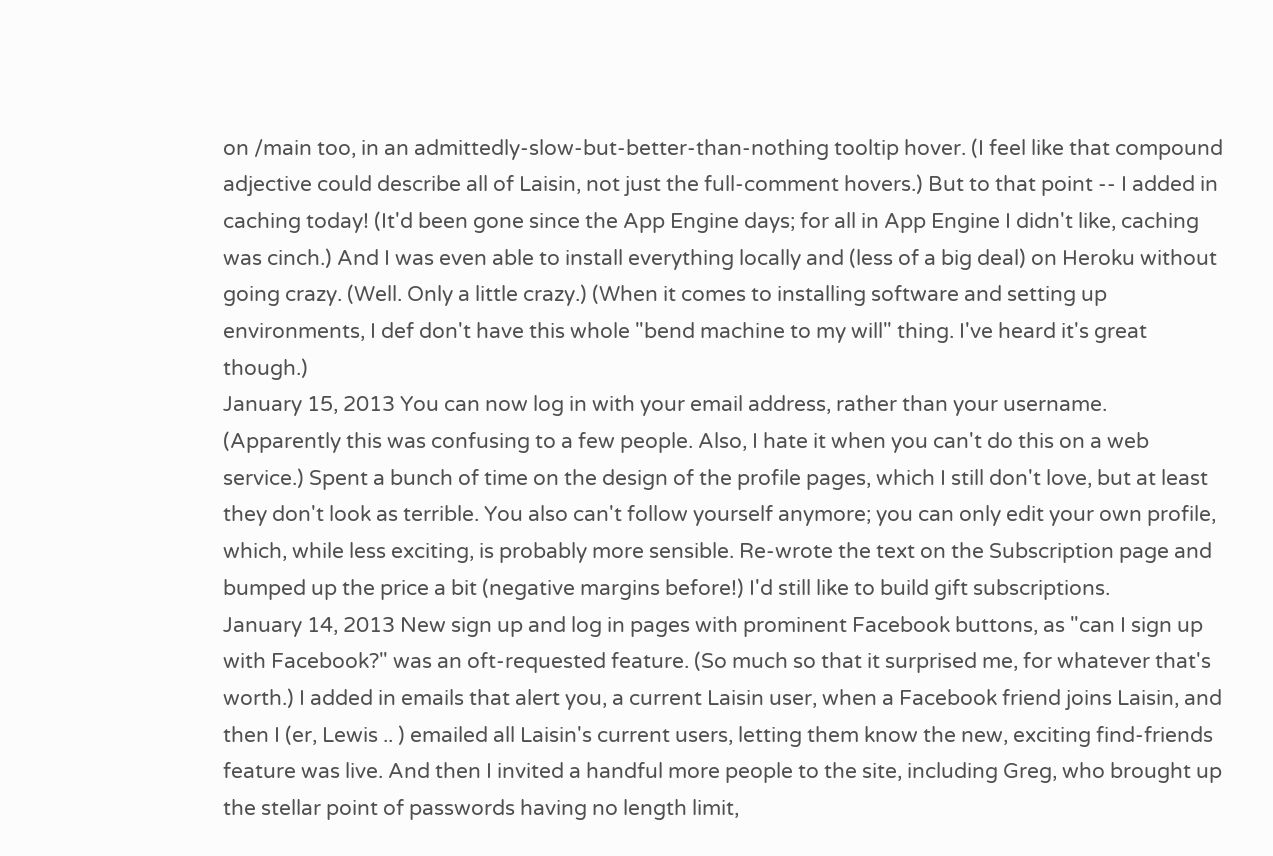on /main too, in an admittedly-slow-but-better-than-nothing tooltip hover. (I feel like that compound adjective could describe all of Laisin, not just the full-comment hovers.) But to that point -- I added in caching today! (It'd been gone since the App Engine days; for all in App Engine I didn't like, caching was cinch.) And I was even able to install everything locally and (less of a big deal) on Heroku without going crazy. (Well. Only a little crazy.) (When it comes to installing software and setting up environments, I def don't have this whole "bend machine to my will" thing. I've heard it's great though.)
January 15, 2013 You can now log in with your email address, rather than your username. (Apparently this was confusing to a few people. Also, I hate it when you can't do this on a web service.) Spent a bunch of time on the design of the profile pages, which I still don't love, but at least they don't look as terrible. You also can't follow yourself anymore; you can only edit your own profile, which, while less exciting, is probably more sensible. Re-wrote the text on the Subscription page and bumped up the price a bit (negative margins before!) I'd still like to build gift subscriptions.
January 14, 2013 New sign up and log in pages with prominent Facebook buttons, as "can I sign up with Facebook?" was an oft-requested feature. (So much so that it surprised me, for whatever that's worth.) I added in emails that alert you, a current Laisin user, when a Facebook friend joins Laisin, and then I (er, Lewis .. ) emailed all Laisin's current users, letting them know the new, exciting find-friends feature was live. And then I invited a handful more people to the site, including Greg, who brought up the stellar point of passwords having no length limit,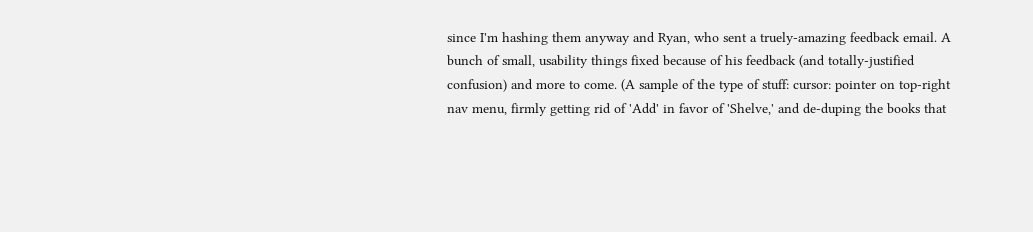since I'm hashing them anyway and Ryan, who sent a truely-amazing feedback email. A bunch of small, usability things fixed because of his feedback (and totally-justified confusion) and more to come. (A sample of the type of stuff: cursor: pointer on top-right nav menu, firmly getting rid of 'Add' in favor of 'Shelve,' and de-duping the books that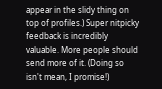appear in the slidy thing on top of profiles.) Super nitpicky feedback is incredibly valuable. More people should send more of it. (Doing so isn't mean, I promise!)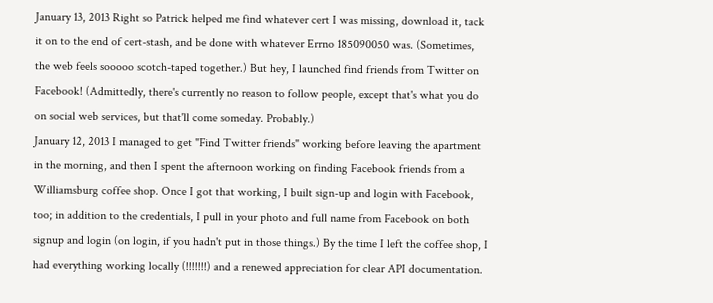January 13, 2013 Right so Patrick helped me find whatever cert I was missing, download it, tack it on to the end of cert-stash, and be done with whatever Errno 185090050 was. (Sometimes, the web feels sooooo scotch-taped together.) But hey, I launched find friends from Twitter on Facebook! (Admittedly, there's currently no reason to follow people, except that's what you do on social web services, but that'll come someday. Probably.)
January 12, 2013 I managed to get "Find Twitter friends" working before leaving the apartment in the morning, and then I spent the afternoon working on finding Facebook friends from a Williamsburg coffee shop. Once I got that working, I built sign-up and login with Facebook, too; in addition to the credentials, I pull in your photo and full name from Facebook on both signup and login (on login, if you hadn't put in those things.) By the time I left the coffee shop, I had everything working locally (!!!!!!!) and a renewed appreciation for clear API documentation.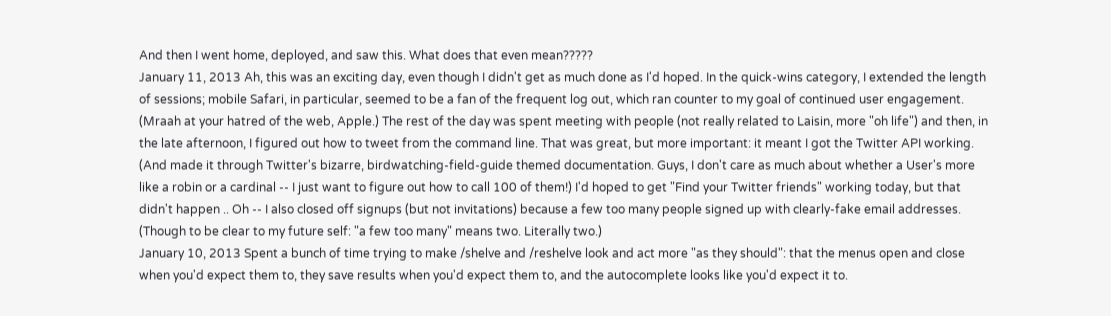And then I went home, deployed, and saw this. What does that even mean?????
January 11, 2013 Ah, this was an exciting day, even though I didn't get as much done as I'd hoped. In the quick-wins category, I extended the length of sessions; mobile Safari, in particular, seemed to be a fan of the frequent log out, which ran counter to my goal of continued user engagement. (Mraah at your hatred of the web, Apple.) The rest of the day was spent meeting with people (not really related to Laisin, more "oh life") and then, in the late afternoon, I figured out how to tweet from the command line. That was great, but more important: it meant I got the Twitter API working. (And made it through Twitter's bizarre, birdwatching-field-guide themed documentation. Guys, I don't care as much about whether a User's more like a robin or a cardinal -- I just want to figure out how to call 100 of them!) I'd hoped to get "Find your Twitter friends" working today, but that didn't happen .. Oh -- I also closed off signups (but not invitations) because a few too many people signed up with clearly-fake email addresses. (Though to be clear to my future self: "a few too many" means two. Literally two.)
January 10, 2013 Spent a bunch of time trying to make /shelve and /reshelve look and act more "as they should": that the menus open and close when you'd expect them to, they save results when you'd expect them to, and the autocomplete looks like you'd expect it to.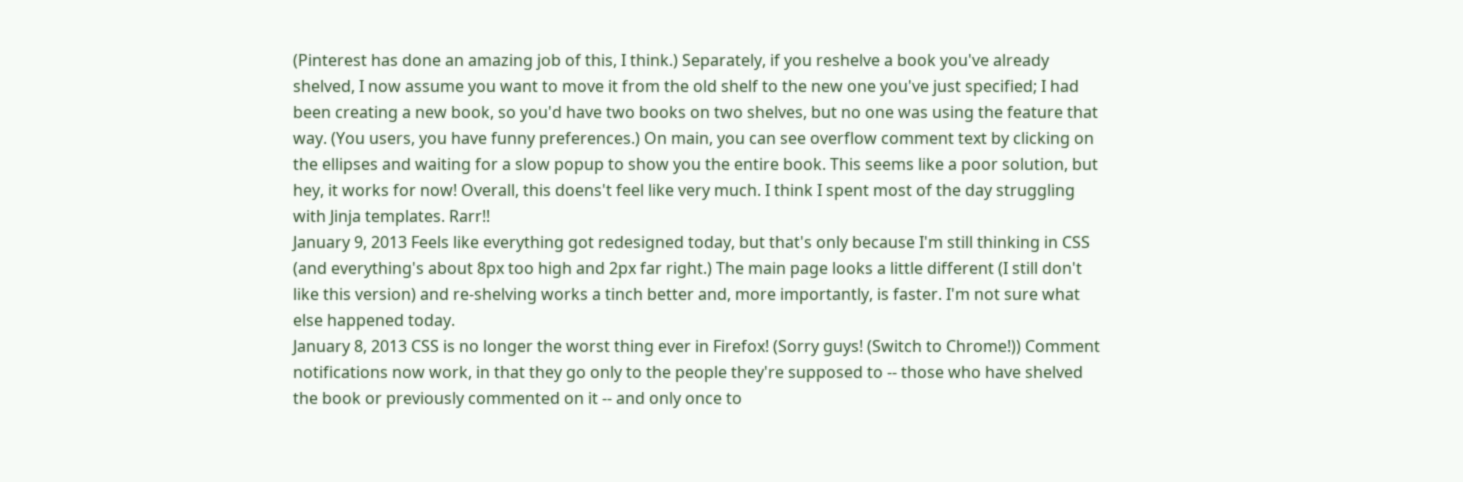(Pinterest has done an amazing job of this, I think.) Separately, if you reshelve a book you've already shelved, I now assume you want to move it from the old shelf to the new one you've just specified; I had been creating a new book, so you'd have two books on two shelves, but no one was using the feature that way. (You users, you have funny preferences.) On main, you can see overflow comment text by clicking on the ellipses and waiting for a slow popup to show you the entire book. This seems like a poor solution, but hey, it works for now! Overall, this doens't feel like very much. I think I spent most of the day struggling with Jinja templates. Rarr!!
January 9, 2013 Feels like everything got redesigned today, but that's only because I'm still thinking in CSS (and everything's about 8px too high and 2px far right.) The main page looks a little different (I still don't like this version) and re-shelving works a tinch better and, more importantly, is faster. I'm not sure what else happened today.
January 8, 2013 CSS is no longer the worst thing ever in Firefox! (Sorry guys! (Switch to Chrome!)) Comment notifications now work, in that they go only to the people they're supposed to -- those who have shelved the book or previously commented on it -- and only once to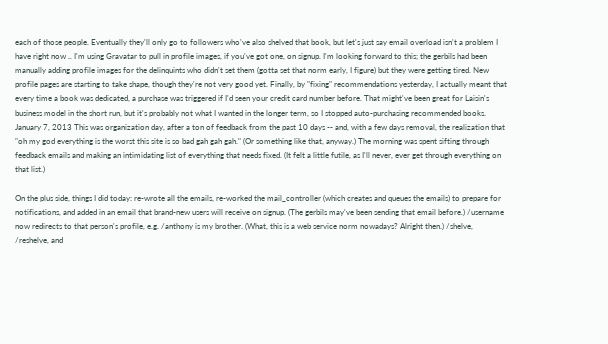each of those people. Eventually they'll only go to followers who've also shelved that book, but let's just say email overload isn't a problem I have right now .. I'm using Gravatar to pull in profile images, if you've got one, on signup. I'm looking forward to this; the gerbils had been manually adding profile images for the delinquints who didn't set them (gotta set that norm early, I figure) but they were getting tired. New profile pages are starting to take shape, though they're not very good yet. Finally, by "fixing" recommendations yesterday, I actually meant that every time a book was dedicated, a purchase was triggered if I'd seen your credit card number before. That might've been great for Laisin's business model in the short run, but it's probably not what I wanted in the longer term, so I stopped auto-purchasing recommended books.
January 7, 2013 This was organization day, after a ton of feedback from the past 10 days -- and, with a few days removal, the realization that "oh my god everything is the worst this site is so bad gah gah gah." (Or something like that, anyway.) The morning was spent sifting through feedback emails and making an intimidating list of everything that needs fixed. (It felt a little futile, as I'll never, ever get through everything on that list.)

On the plus side, things I did today: re-wrote all the emails, re-worked the mail_controller (which creates and queues the emails) to prepare for notifications, and added in an email that brand-new users will receive on signup. (The gerbils may've been sending that email before.) /username now redirects to that person's profile, e.g. /anthony is my brother. (What, this is a web service norm nowadays? Alright then.) /shelve, /reshelve, and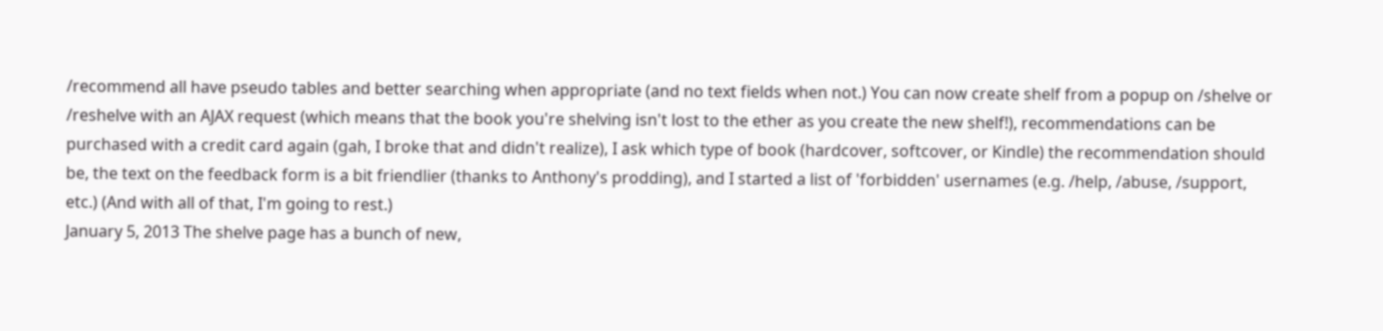/recommend all have pseudo tables and better searching when appropriate (and no text fields when not.) You can now create shelf from a popup on /shelve or /reshelve with an AJAX request (which means that the book you're shelving isn't lost to the ether as you create the new shelf!), recommendations can be purchased with a credit card again (gah, I broke that and didn't realize), I ask which type of book (hardcover, softcover, or Kindle) the recommendation should be, the text on the feedback form is a bit friendlier (thanks to Anthony's prodding), and I started a list of 'forbidden' usernames (e.g. /help, /abuse, /support, etc.) (And with all of that, I'm going to rest.)
January 5, 2013 The shelve page has a bunch of new,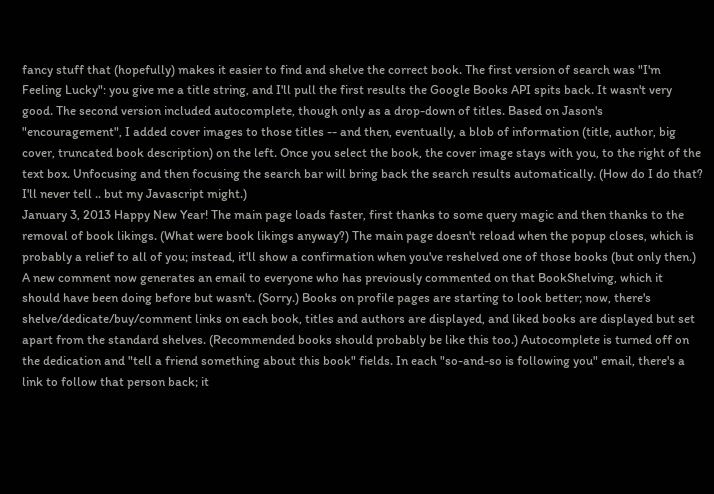fancy stuff that (hopefully) makes it easier to find and shelve the correct book. The first version of search was "I'm Feeling Lucky": you give me a title string, and I'll pull the first results the Google Books API spits back. It wasn't very good. The second version included autocomplete, though only as a drop-down of titles. Based on Jason's "encouragement", I added cover images to those titles -- and then, eventually, a blob of information (title, author, big cover, truncated book description) on the left. Once you select the book, the cover image stays with you, to the right of the text box. Unfocusing and then focusing the search bar will bring back the search results automatically. (How do I do that? I'll never tell .. but my Javascript might.)
January 3, 2013 Happy New Year! The main page loads faster, first thanks to some query magic and then thanks to the removal of book likings. (What were book likings anyway?) The main page doesn't reload when the popup closes, which is probably a relief to all of you; instead, it'll show a confirmation when you've reshelved one of those books (but only then.) A new comment now generates an email to everyone who has previously commented on that BookShelving, which it should have been doing before but wasn't. (Sorry.) Books on profile pages are starting to look better; now, there's shelve/dedicate/buy/comment links on each book, titles and authors are displayed, and liked books are displayed but set apart from the standard shelves. (Recommended books should probably be like this too.) Autocomplete is turned off on the dedication and "tell a friend something about this book" fields. In each "so-and-so is following you" email, there's a link to follow that person back; it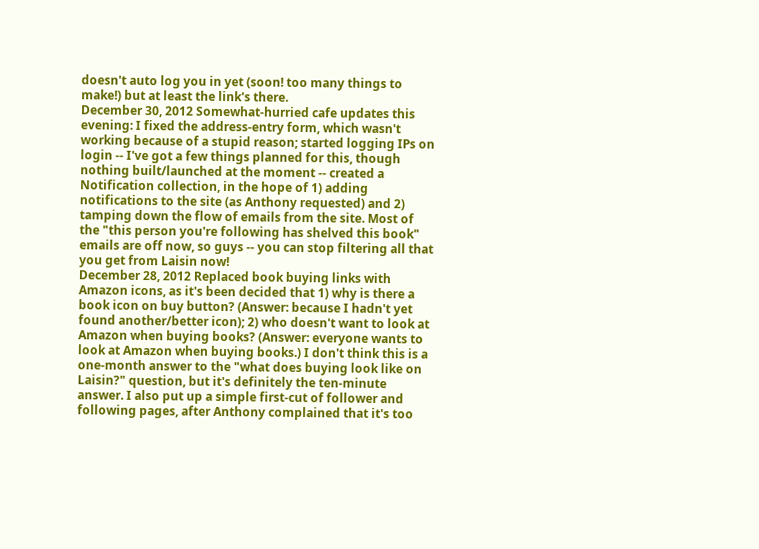doesn't auto log you in yet (soon! too many things to make!) but at least the link's there.
December 30, 2012 Somewhat-hurried cafe updates this evening: I fixed the address-entry form, which wasn't working because of a stupid reason; started logging IPs on login -- I've got a few things planned for this, though nothing built/launched at the moment -- created a Notification collection, in the hope of 1) adding notifications to the site (as Anthony requested) and 2) tamping down the flow of emails from the site. Most of the "this person you're following has shelved this book" emails are off now, so guys -- you can stop filtering all that you get from Laisin now!
December 28, 2012 Replaced book buying links with Amazon icons, as it's been decided that 1) why is there a book icon on buy button? (Answer: because I hadn't yet found another/better icon); 2) who doesn't want to look at Amazon when buying books? (Answer: everyone wants to look at Amazon when buying books.) I don't think this is a one-month answer to the "what does buying look like on Laisin?" question, but it's definitely the ten-minute answer. I also put up a simple first-cut of follower and following pages, after Anthony complained that it's too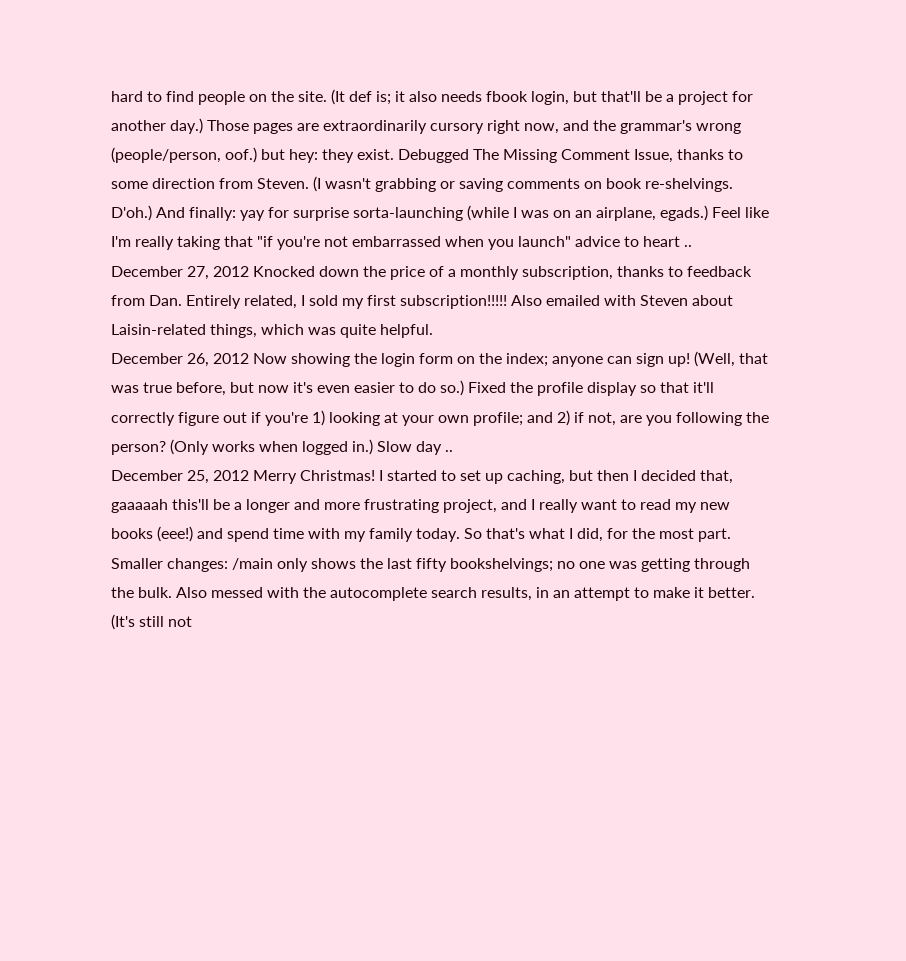hard to find people on the site. (It def is; it also needs fbook login, but that'll be a project for another day.) Those pages are extraordinarily cursory right now, and the grammar's wrong (people/person, oof.) but hey: they exist. Debugged The Missing Comment Issue, thanks to some direction from Steven. (I wasn't grabbing or saving comments on book re-shelvings. D'oh.) And finally: yay for surprise sorta-launching (while I was on an airplane, egads.) Feel like I'm really taking that "if you're not embarrassed when you launch" advice to heart ..
December 27, 2012 Knocked down the price of a monthly subscription, thanks to feedback from Dan. Entirely related, I sold my first subscription!!!!! Also emailed with Steven about Laisin-related things, which was quite helpful.
December 26, 2012 Now showing the login form on the index; anyone can sign up! (Well, that was true before, but now it's even easier to do so.) Fixed the profile display so that it'll correctly figure out if you're 1) looking at your own profile; and 2) if not, are you following the person? (Only works when logged in.) Slow day ..
December 25, 2012 Merry Christmas! I started to set up caching, but then I decided that, gaaaaah this'll be a longer and more frustrating project, and I really want to read my new books (eee!) and spend time with my family today. So that's what I did, for the most part. Smaller changes: /main only shows the last fifty bookshelvings; no one was getting through the bulk. Also messed with the autocomplete search results, in an attempt to make it better. (It's still not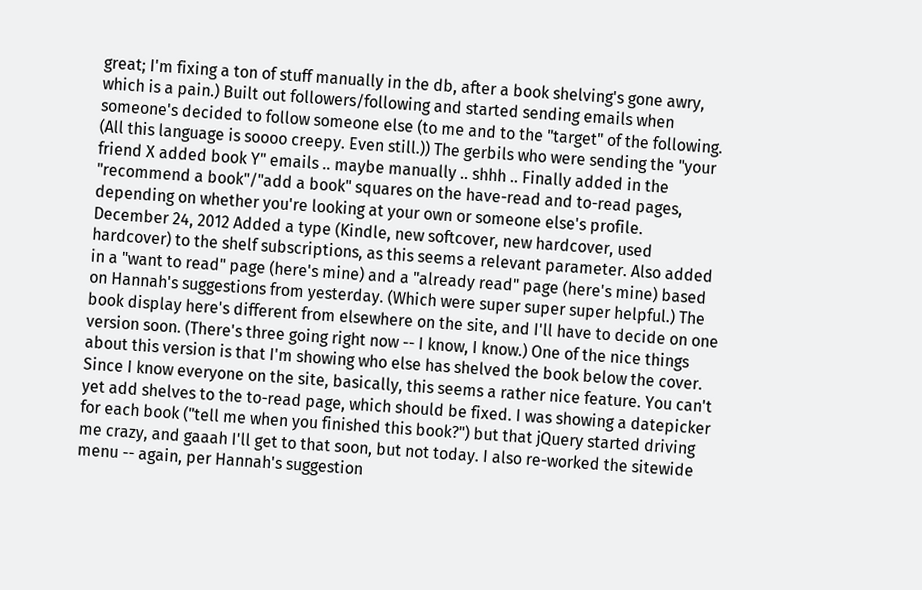great; I'm fixing a ton of stuff manually in the db, after a book shelving's gone awry, which is a pain.) Built out followers/following and started sending emails when someone's decided to follow someone else (to me and to the "target" of the following. (All this language is soooo creepy. Even still.)) The gerbils who were sending the "your friend X added book Y" emails .. maybe manually .. shhh .. Finally added in the "recommend a book"/"add a book" squares on the have-read and to-read pages, depending on whether you're looking at your own or someone else's profile.
December 24, 2012 Added a type (Kindle, new softcover, new hardcover, used hardcover) to the shelf subscriptions, as this seems a relevant parameter. Also added in a "want to read" page (here's mine) and a "already read" page (here's mine) based on Hannah's suggestions from yesterday. (Which were super super super helpful.) The book display here's different from elsewhere on the site, and I'll have to decide on one version soon. (There's three going right now -- I know, I know.) One of the nice things about this version is that I'm showing who else has shelved the book below the cover. Since I know everyone on the site, basically, this seems a rather nice feature. You can't yet add shelves to the to-read page, which should be fixed. I was showing a datepicker for each book ("tell me when you finished this book?") but that jQuery started driving me crazy, and gaaah I'll get to that soon, but not today. I also re-worked the sitewide menu -- again, per Hannah's suggestion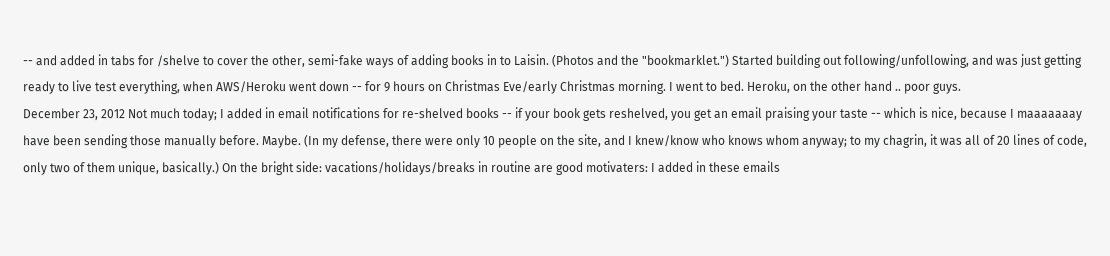-- and added in tabs for /shelve to cover the other, semi-fake ways of adding books in to Laisin. (Photos and the "bookmarklet.") Started building out following/unfollowing, and was just getting ready to live test everything, when AWS/Heroku went down -- for 9 hours on Christmas Eve/early Christmas morning. I went to bed. Heroku, on the other hand .. poor guys.
December 23, 2012 Not much today; I added in email notifications for re-shelved books -- if your book gets reshelved, you get an email praising your taste -- which is nice, because I maaaaaaay have been sending those manually before. Maybe. (In my defense, there were only 10 people on the site, and I knew/know who knows whom anyway; to my chagrin, it was all of 20 lines of code, only two of them unique, basically.) On the bright side: vacations/holidays/breaks in routine are good motivaters: I added in these emails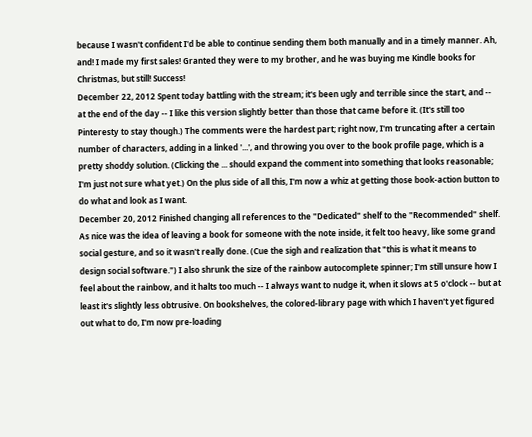because I wasn't confident I'd be able to continue sending them both manually and in a timely manner. Ah, and! I made my first sales! Granted they were to my brother, and he was buying me Kindle books for Christmas, but still! Success!
December 22, 2012 Spent today battling with the stream; it's been ugly and terrible since the start, and -- at the end of the day -- I like this version slightly better than those that came before it. (It's still too Pinteresty to stay though.) The comments were the hardest part; right now, I'm truncating after a certain number of characters, adding in a linked '...', and throwing you over to the book profile page, which is a pretty shoddy solution. (Clicking the ... should expand the comment into something that looks reasonable; I'm just not sure what yet.) On the plus side of all this, I'm now a whiz at getting those book-action button to do what and look as I want.
December 20, 2012 Finished changing all references to the "Dedicated" shelf to the "Recommended" shelf. As nice was the idea of leaving a book for someone with the note inside, it felt too heavy, like some grand social gesture, and so it wasn't really done. (Cue the sigh and realization that "this is what it means to design social software.") I also shrunk the size of the rainbow autocomplete spinner; I'm still unsure how I feel about the rainbow, and it halts too much -- I always want to nudge it, when it slows at 5 o'clock -- but at least it's slightly less obtrusive. On bookshelves, the colored-library page with which I haven't yet figured out what to do, I'm now pre-loading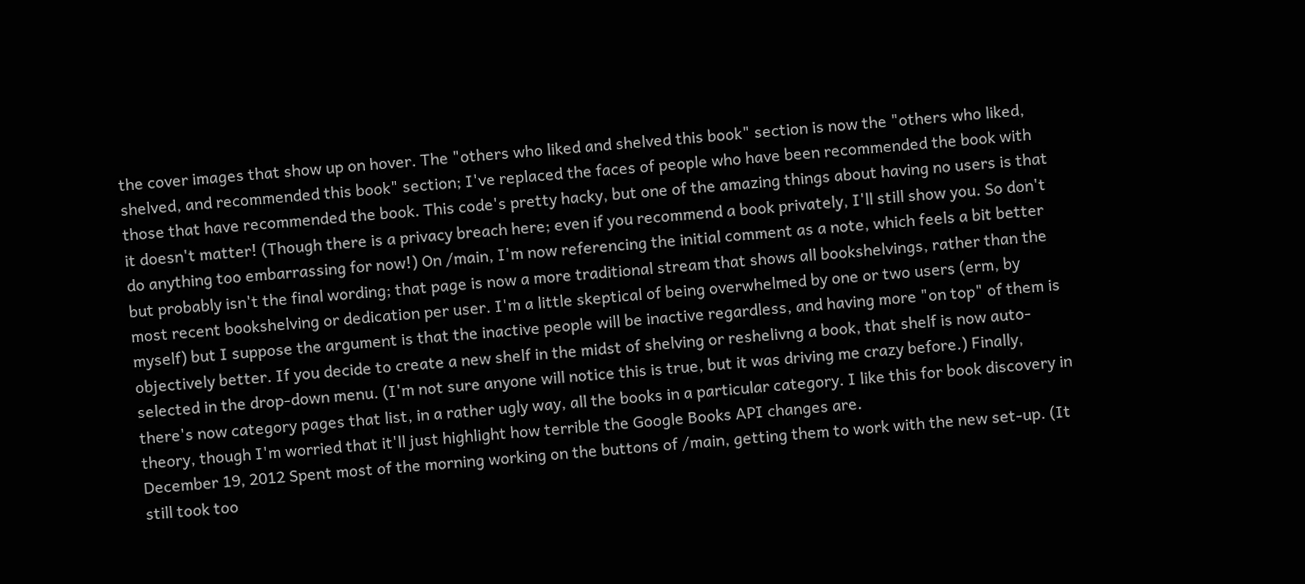the cover images that show up on hover. The "others who liked and shelved this book" section is now the "others who liked, shelved, and recommended this book" section; I've replaced the faces of people who have been recommended the book with those that have recommended the book. This code's pretty hacky, but one of the amazing things about having no users is that it doesn't matter! (Though there is a privacy breach here; even if you recommend a book privately, I'll still show you. So don't do anything too embarrassing for now!) On /main, I'm now referencing the initial comment as a note, which feels a bit better but probably isn't the final wording; that page is now a more traditional stream that shows all bookshelvings, rather than the most recent bookshelving or dedication per user. I'm a little skeptical of being overwhelmed by one or two users (erm, by myself) but I suppose the argument is that the inactive people will be inactive regardless, and having more "on top" of them is objectively better. If you decide to create a new shelf in the midst of shelving or reshelivng a book, that shelf is now auto-selected in the drop-down menu. (I'm not sure anyone will notice this is true, but it was driving me crazy before.) Finally, there's now category pages that list, in a rather ugly way, all the books in a particular category. I like this for book discovery in theory, though I'm worried that it'll just highlight how terrible the Google Books API changes are.
December 19, 2012 Spent most of the morning working on the buttons of /main, getting them to work with the new set-up. (It still took too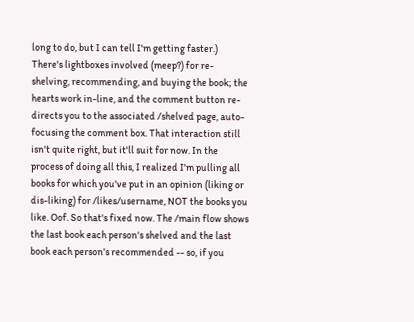long to do, but I can tell I'm getting faster.) There's lightboxes involved (meep?) for re-shelving, recommending, and buying the book; the hearts work in-line, and the comment button re-directs you to the associated /shelved page, auto-focusing the comment box. That interaction still isn't quite right, but it'll suit for now. In the process of doing all this, I realized I'm pulling all books for which you've put in an opinion (liking or dis-liking) for /likes/username, NOT the books you like. Oof. So that's fixed now. The /main flow shows the last book each person's shelved and the last book each person's recommended -- so, if you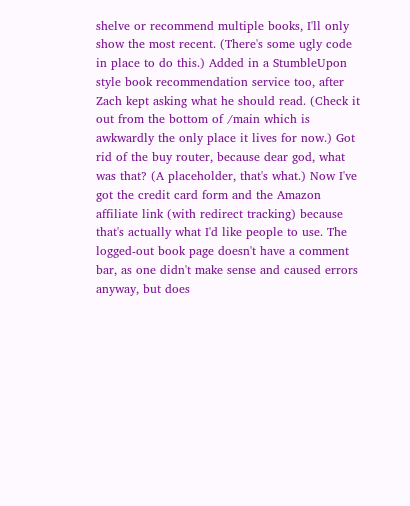shelve or recommend multiple books, I'll only show the most recent. (There's some ugly code in place to do this.) Added in a StumbleUpon style book recommendation service too, after Zach kept asking what he should read. (Check it out from the bottom of /main which is awkwardly the only place it lives for now.) Got rid of the buy router, because dear god, what was that? (A placeholder, that's what.) Now I've got the credit card form and the Amazon affiliate link (with redirect tracking) because that's actually what I'd like people to use. The logged-out book page doesn't have a comment bar, as one didn't make sense and caused errors anyway, but does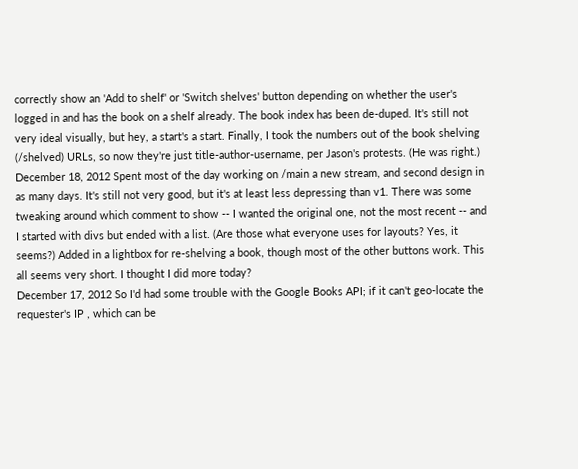correctly show an 'Add to shelf' or 'Switch shelves' button depending on whether the user's logged in and has the book on a shelf already. The book index has been de-duped. It's still not very ideal visually, but hey, a start's a start. Finally, I took the numbers out of the book shelving (/shelved) URLs, so now they're just title-author-username, per Jason's protests. (He was right.)
December 18, 2012 Spent most of the day working on /main a new stream, and second design in as many days. It's still not very good, but it's at least less depressing than v1. There was some tweaking around which comment to show -- I wanted the original one, not the most recent -- and I started with divs but ended with a list. (Are those what everyone uses for layouts? Yes, it seems?) Added in a lightbox for re-shelving a book, though most of the other buttons work. This all seems very short. I thought I did more today?
December 17, 2012 So I'd had some trouble with the Google Books API; if it can't geo-locate the requester's IP , which can be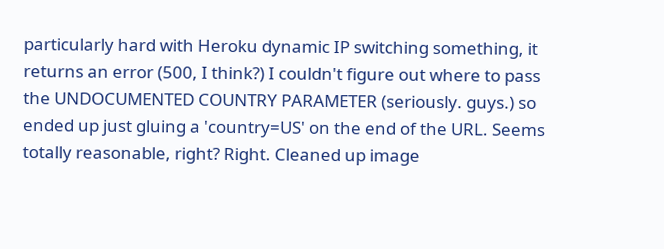particularly hard with Heroku dynamic IP switching something, it returns an error (500, I think?) I couldn't figure out where to pass the UNDOCUMENTED COUNTRY PARAMETER (seriously. guys.) so ended up just gluing a 'country=US' on the end of the URL. Seems totally reasonable, right? Right. Cleaned up image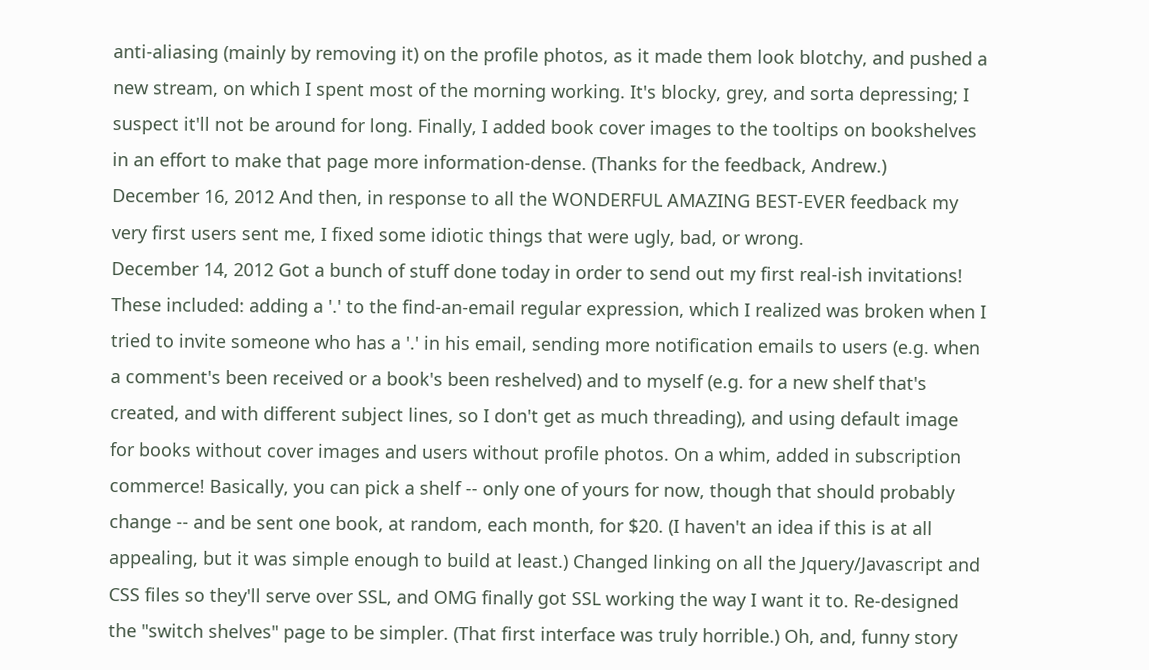anti-aliasing (mainly by removing it) on the profile photos, as it made them look blotchy, and pushed a new stream, on which I spent most of the morning working. It's blocky, grey, and sorta depressing; I suspect it'll not be around for long. Finally, I added book cover images to the tooltips on bookshelves in an effort to make that page more information-dense. (Thanks for the feedback, Andrew.)
December 16, 2012 And then, in response to all the WONDERFUL AMAZING BEST-EVER feedback my very first users sent me, I fixed some idiotic things that were ugly, bad, or wrong.
December 14, 2012 Got a bunch of stuff done today in order to send out my first real-ish invitations! These included: adding a '.' to the find-an-email regular expression, which I realized was broken when I tried to invite someone who has a '.' in his email, sending more notification emails to users (e.g. when a comment's been received or a book's been reshelved) and to myself (e.g. for a new shelf that's created, and with different subject lines, so I don't get as much threading), and using default image for books without cover images and users without profile photos. On a whim, added in subscription commerce! Basically, you can pick a shelf -- only one of yours for now, though that should probably change -- and be sent one book, at random, each month, for $20. (I haven't an idea if this is at all appealing, but it was simple enough to build at least.) Changed linking on all the Jquery/Javascript and CSS files so they'll serve over SSL, and OMG finally got SSL working the way I want it to. Re-designed the "switch shelves" page to be simpler. (That first interface was truly horrible.) Oh, and, funny story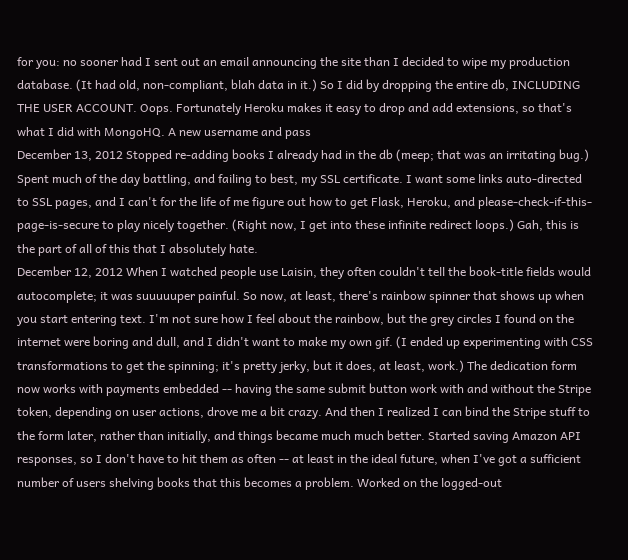for you: no sooner had I sent out an email announcing the site than I decided to wipe my production database. (It had old, non-compliant, blah data in it.) So I did by dropping the entire db, INCLUDING THE USER ACCOUNT. Oops. Fortunately Heroku makes it easy to drop and add extensions, so that's what I did with MongoHQ. A new username and pass
December 13, 2012 Stopped re-adding books I already had in the db (meep; that was an irritating bug.) Spent much of the day battling, and failing to best, my SSL certificate. I want some links auto-directed to SSL pages, and I can't for the life of me figure out how to get Flask, Heroku, and please-check-if-this-page-is-secure to play nicely together. (Right now, I get into these infinite redirect loops.) Gah, this is the part of all of this that I absolutely hate.
December 12, 2012 When I watched people use Laisin, they often couldn't tell the book-title fields would autocomplete; it was suuuuuper painful. So now, at least, there's rainbow spinner that shows up when you start entering text. I'm not sure how I feel about the rainbow, but the grey circles I found on the internet were boring and dull, and I didn't want to make my own gif. (I ended up experimenting with CSS transformations to get the spinning; it's pretty jerky, but it does, at least, work.) The dedication form now works with payments embedded -- having the same submit button work with and without the Stripe token, depending on user actions, drove me a bit crazy. And then I realized I can bind the Stripe stuff to the form later, rather than initially, and things became much much better. Started saving Amazon API responses, so I don't have to hit them as often -- at least in the ideal future, when I've got a sufficient number of users shelving books that this becomes a problem. Worked on the logged-out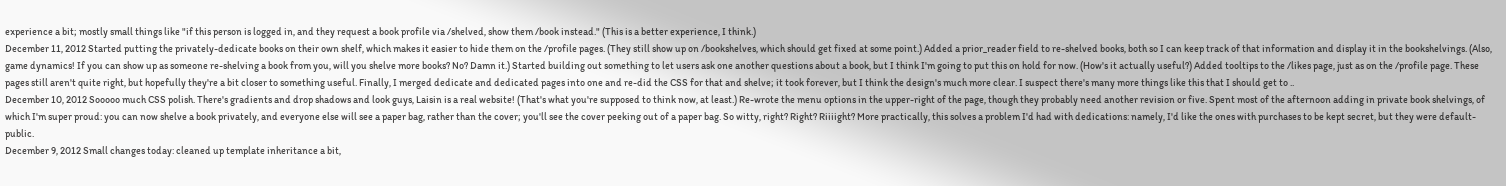experience a bit; mostly small things like "if this person is logged in, and they request a book profile via /shelved, show them /book instead." (This is a better experience, I think.)
December 11, 2012 Started putting the privately-dedicate books on their own shelf, which makes it easier to hide them on the /profile pages. (They still show up on /bookshelves, which should get fixed at some point.) Added a prior_reader field to re-shelved books, both so I can keep track of that information and display it in the bookshelvings. (Also, game dynamics! If you can show up as someone re-shelving a book from you, will you shelve more books? No? Damn it.) Started building out something to let users ask one another questions about a book, but I think I'm going to put this on hold for now. (How's it actually useful?) Added tooltips to the /likes page, just as on the /profile page. These pages still aren't quite right, but hopefully they're a bit closer to something useful. Finally, I merged dedicate and dedicated pages into one and re-did the CSS for that and shelve; it took forever, but I think the design's much more clear. I suspect there's many more things like this that I should get to ..
December 10, 2012 Sooooo much CSS polish. There's gradients and drop shadows and look guys, Laisin is a real website! (That's what you're supposed to think now, at least.) Re-wrote the menu options in the upper-right of the page, though they probably need another revision or five. Spent most of the afternoon adding in private book shelvings, of which I'm super proud: you can now shelve a book privately, and everyone else will see a paper bag, rather than the cover; you'll see the cover peeking out of a paper bag. So witty, right? Right? Riiiight? More practically, this solves a problem I'd had with dedications: namely, I'd like the ones with purchases to be kept secret, but they were default-public.
December 9, 2012 Small changes today: cleaned up template inheritance a bit,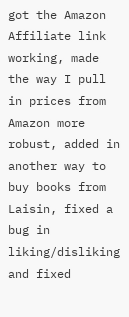got the Amazon Affiliate link working, made the way I pull in prices from Amazon more robust, added in another way to buy books from Laisin, fixed a bug in liking/disliking and fixed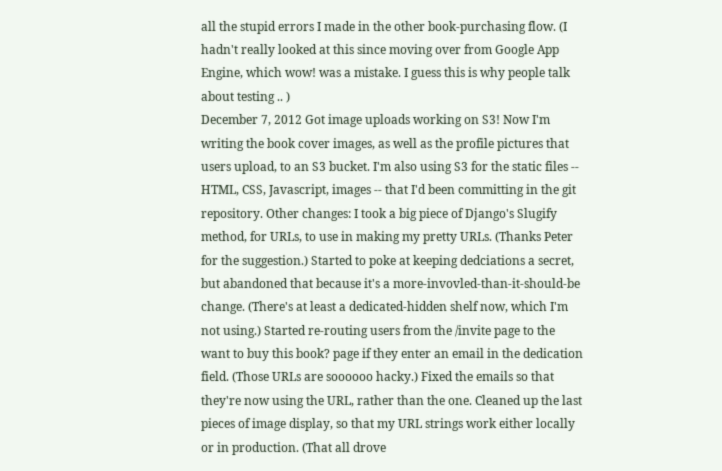all the stupid errors I made in the other book-purchasing flow. (I hadn't really looked at this since moving over from Google App Engine, which wow! was a mistake. I guess this is why people talk about testing .. )
December 7, 2012 Got image uploads working on S3! Now I'm writing the book cover images, as well as the profile pictures that users upload, to an S3 bucket. I'm also using S3 for the static files -- HTML, CSS, Javascript, images -- that I'd been committing in the git repository. Other changes: I took a big piece of Django's Slugify method, for URLs, to use in making my pretty URLs. (Thanks Peter for the suggestion.) Started to poke at keeping dedciations a secret, but abandoned that because it's a more-invovled-than-it-should-be change. (There's at least a dedicated-hidden shelf now, which I'm not using.) Started re-routing users from the /invite page to the want to buy this book? page if they enter an email in the dedication field. (Those URLs are soooooo hacky.) Fixed the emails so that they're now using the URL, rather than the one. Cleaned up the last pieces of image display, so that my URL strings work either locally or in production. (That all drove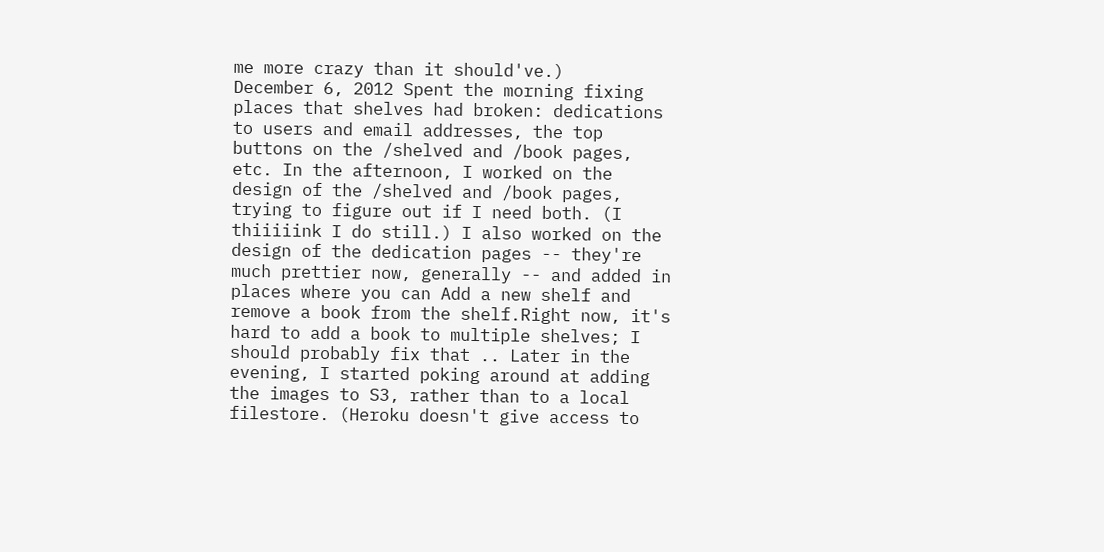me more crazy than it should've.)
December 6, 2012 Spent the morning fixing places that shelves had broken: dedications to users and email addresses, the top buttons on the /shelved and /book pages, etc. In the afternoon, I worked on the design of the /shelved and /book pages, trying to figure out if I need both. (I thiiiiink I do still.) I also worked on the design of the dedication pages -- they're much prettier now, generally -- and added in places where you can Add a new shelf and remove a book from the shelf.Right now, it's hard to add a book to multiple shelves; I should probably fix that .. Later in the evening, I started poking around at adding the images to S3, rather than to a local filestore. (Heroku doesn't give access to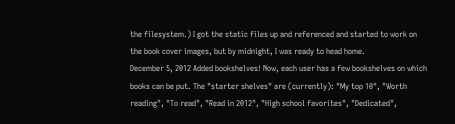the filesystem.) I got the static files up and referenced and started to work on the book cover images, but by midnight, I was ready to head home.
December 5, 2012 Added bookshelves! Now, each user has a few bookshelves on which books can be put. The "starter shelves" are (currently): "My top 10", "Worth reading", "To read", "Read in 2012", "High school favorites", "Dedicated",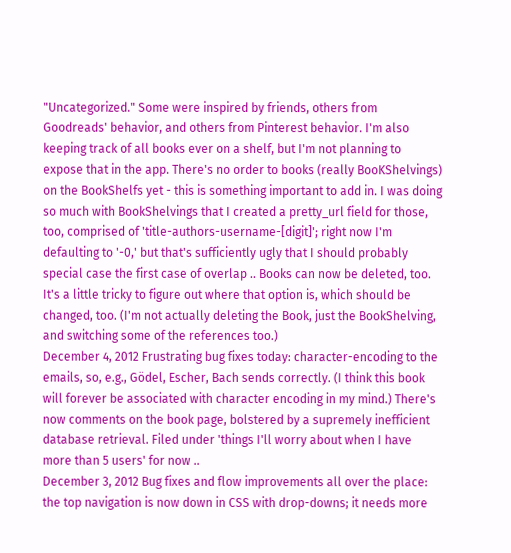"Uncategorized." Some were inspired by friends, others from Goodreads' behavior, and others from Pinterest behavior. I'm also keeping track of all books ever on a shelf, but I'm not planning to expose that in the app. There's no order to books (really BooKShelvings) on the BookShelfs yet - this is something important to add in. I was doing so much with BookShelvings that I created a pretty_url field for those, too, comprised of 'title-authors-username-[digit]'; right now I'm defaulting to '-0,' but that's sufficiently ugly that I should probably special case the first case of overlap .. Books can now be deleted, too. It's a little tricky to figure out where that option is, which should be changed, too. (I'm not actually deleting the Book, just the BookShelving, and switching some of the references too.)
December 4, 2012 Frustrating bug fixes today: character-encoding to the emails, so, e.g., Gödel, Escher, Bach sends correctly. (I think this book will forever be associated with character encoding in my mind.) There's now comments on the book page, bolstered by a supremely inefficient database retrieval. Filed under 'things I'll worry about when I have more than 5 users' for now ..
December 3, 2012 Bug fixes and flow improvements all over the place: the top navigation is now down in CSS with drop-downs; it needs more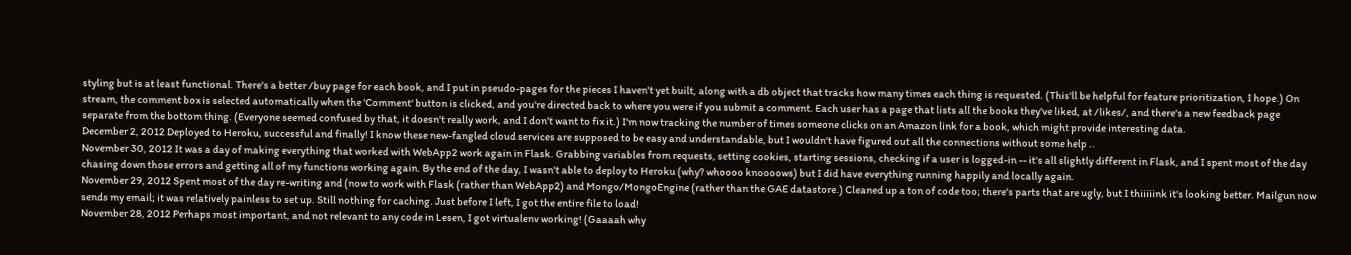styling but is at least functional. There's a better /buy page for each book, and I put in pseudo-pages for the pieces I haven't yet built, along with a db object that tracks how many times each thing is requested. (This'll be helpful for feature prioritization, I hope.) On stream, the comment box is selected automatically when the 'Comment' button is clicked, and you're directed back to where you were if you submit a comment. Each user has a page that lists all the books they've liked, at /likes/, and there's a new feedback page separate from the bottom thing. (Everyone seemed confused by that, it doesn't really work, and I don't want to fix it.) I'm now tracking the number of times someone clicks on an Amazon link for a book, which might provide interesting data.
December 2, 2012 Deployed to Heroku, successful and finally! I know these new-fangled cloud services are supposed to be easy and understandable, but I wouldn't have figured out all the connections without some help ..
November 30, 2012 It was a day of making everything that worked with WebApp2 work again in Flask. Grabbing variables from requests, setting cookies, starting sessions, checking if a user is logged-in -- it's all slightly different in Flask, and I spent most of the day chasing down those errors and getting all of my functions working again. By the end of the day, I wasn't able to deploy to Heroku (why? whoooo knoooows) but I did have everything running happily and locally again.
November 29, 2012 Spent most of the day re-writing and (now to work with Flask (rather than WebApp2) and Mongo/MongoEngine (rather than the GAE datastore.) Cleaned up a ton of code too; there's parts that are ugly, but I thiiiiink it's looking better. Mailgun now sends my email; it was relatively painless to set up. Still nothing for caching. Just before I left, I got the entire file to load!
November 28, 2012 Perhaps most important, and not relevant to any code in Lesen, I got virtualenv working! (Gaaaah why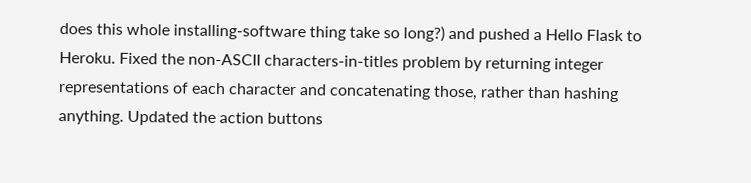does this whole installing-software thing take so long?) and pushed a Hello Flask to Heroku. Fixed the non-ASCII characters-in-titles problem by returning integer representations of each character and concatenating those, rather than hashing anything. Updated the action buttons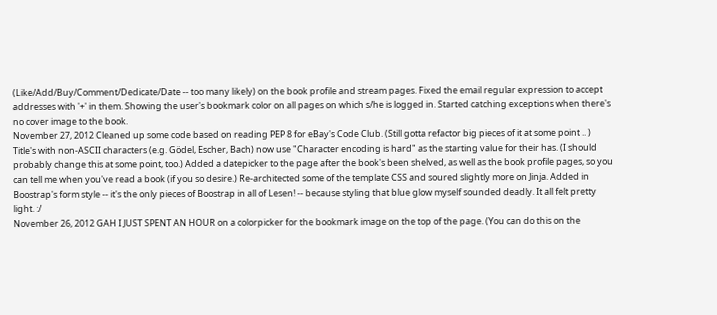(Like/Add/Buy/Comment/Dedicate/Date -- too many likely) on the book profile and stream pages. Fixed the email regular expression to accept addresses with '+' in them. Showing the user's bookmark color on all pages on which s/he is logged in. Started catching exceptions when there's no cover image to the book.
November 27, 2012 Cleaned up some code based on reading PEP 8 for eBay's Code Club. (Still gotta refactor big pieces of it at some point .. ) Title's with non-ASCII characters (e.g. Gödel, Escher, Bach) now use "Character encoding is hard" as the starting value for their has. (I should probably change this at some point, too.) Added a datepicker to the page after the book's been shelved, as well as the book profile pages, so you can tell me when you've read a book (if you so desire.) Re-architected some of the template CSS and soured slightly more on Jinja. Added in Boostrap's form style -- it's the only pieces of Boostrap in all of Lesen! -- because styling that blue glow myself sounded deadly. It all felt pretty light. :/
November 26, 2012 GAH I JUST SPENT AN HOUR on a colorpicker for the bookmark image on the top of the page. (You can do this on the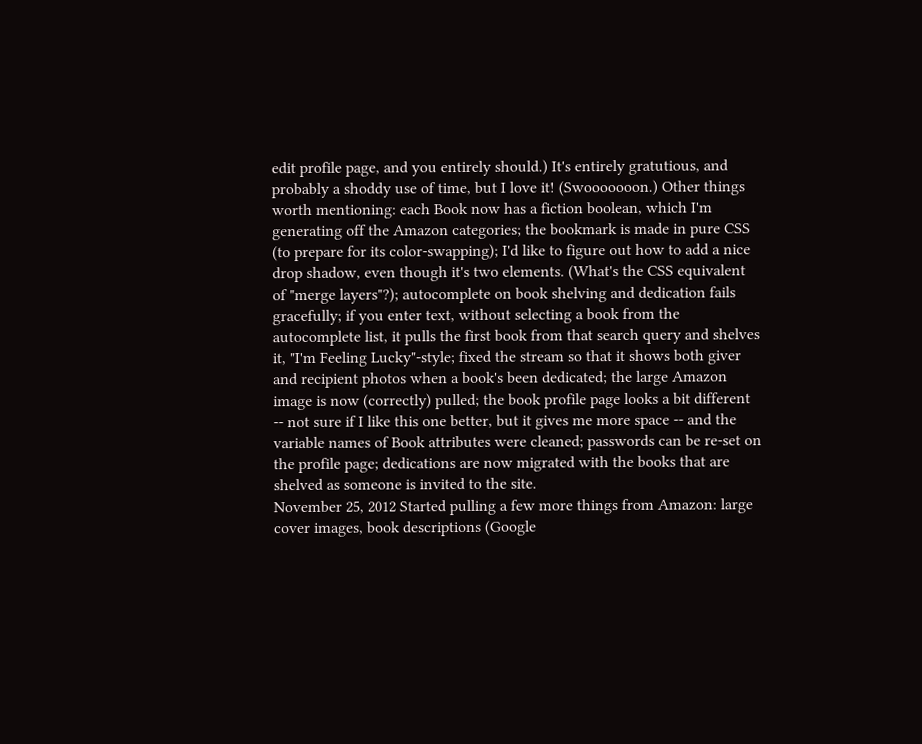edit profile page, and you entirely should.) It's entirely gratutious, and probably a shoddy use of time, but I love it! (Swooooooon.) Other things worth mentioning: each Book now has a fiction boolean, which I'm generating off the Amazon categories; the bookmark is made in pure CSS (to prepare for its color-swapping); I'd like to figure out how to add a nice drop shadow, even though it's two elements. (What's the CSS equivalent of "merge layers"?); autocomplete on book shelving and dedication fails gracefully; if you enter text, without selecting a book from the autocomplete list, it pulls the first book from that search query and shelves it, "I'm Feeling Lucky"-style; fixed the stream so that it shows both giver and recipient photos when a book's been dedicated; the large Amazon image is now (correctly) pulled; the book profile page looks a bit different -- not sure if I like this one better, but it gives me more space -- and the variable names of Book attributes were cleaned; passwords can be re-set on the profile page; dedications are now migrated with the books that are shelved as someone is invited to the site.
November 25, 2012 Started pulling a few more things from Amazon: large cover images, book descriptions (Google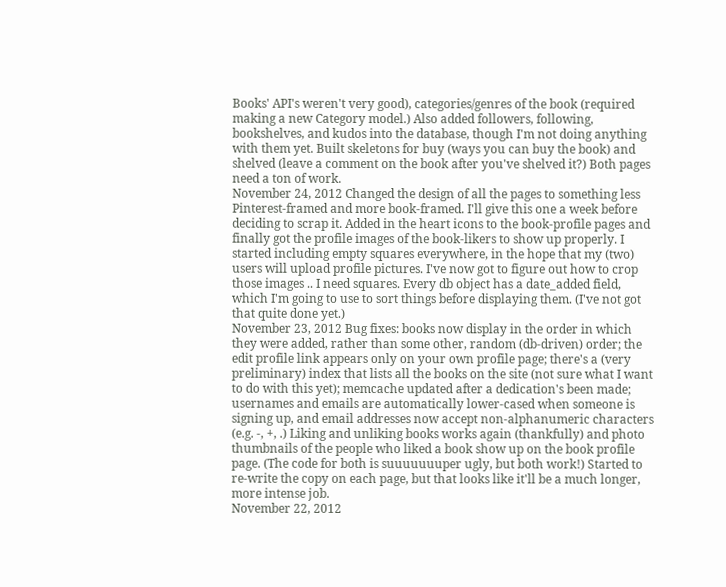Books' API's weren't very good), categories/genres of the book (required making a new Category model.) Also added followers, following, bookshelves, and kudos into the database, though I'm not doing anything with them yet. Built skeletons for buy (ways you can buy the book) and shelved (leave a comment on the book after you've shelved it?) Both pages need a ton of work.
November 24, 2012 Changed the design of all the pages to something less Pinterest-framed and more book-framed. I'll give this one a week before deciding to scrap it. Added in the heart icons to the book-profile pages and finally got the profile images of the book-likers to show up properly. I started including empty squares everywhere, in the hope that my (two) users will upload profile pictures. I've now got to figure out how to crop those images .. I need squares. Every db object has a date_added field, which I'm going to use to sort things before displaying them. (I've not got that quite done yet.)
November 23, 2012 Bug fixes: books now display in the order in which they were added, rather than some other, random (db-driven) order; the edit profile link appears only on your own profile page; there's a (very preliminary) index that lists all the books on the site (not sure what I want to do with this yet); memcache updated after a dedication's been made; usernames and emails are automatically lower-cased when someone is signing up, and email addresses now accept non-alphanumeric characters (e.g. -, +, .) Liking and unliking books works again (thankfully) and photo thumbnails of the people who liked a book show up on the book profile page. (The code for both is suuuuuuuper ugly, but both work!) Started to re-write the copy on each page, but that looks like it'll be a much longer, more intense job.
November 22, 2012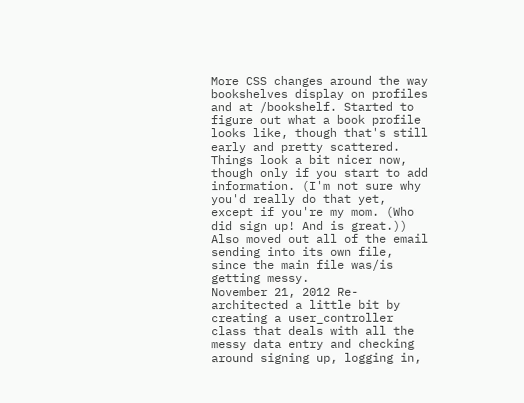More CSS changes around the way bookshelves display on profiles and at /bookshelf. Started to figure out what a book profile looks like, though that's still early and pretty scattered. Things look a bit nicer now, though only if you start to add information. (I'm not sure why you'd really do that yet, except if you're my mom. (Who did sign up! And is great.)) Also moved out all of the email sending into its own file, since the main file was/is getting messy.
November 21, 2012 Re-architected a little bit by creating a user_controller class that deals with all the messy data entry and checking around signing up, logging in,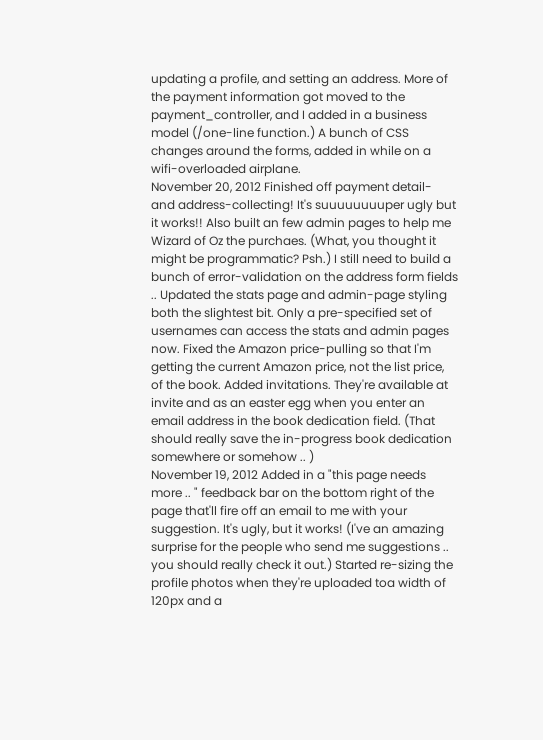updating a profile, and setting an address. More of the payment information got moved to the payment_controller, and I added in a business model (/one-line function.) A bunch of CSS changes around the forms, added in while on a wifi-overloaded airplane.
November 20, 2012 Finished off payment detail- and address-collecting! It's suuuuuuuuper ugly but it works!! Also built an few admin pages to help me Wizard of Oz the purchaes. (What, you thought it might be programmatic? Psh.) I still need to build a bunch of error-validation on the address form fields .. Updated the stats page and admin-page styling both the slightest bit. Only a pre-specified set of usernames can access the stats and admin pages now. Fixed the Amazon price-pulling so that I'm getting the current Amazon price, not the list price, of the book. Added invitations. They're available at invite and as an easter egg when you enter an email address in the book dedication field. (That should really save the in-progress book dedication somewhere or somehow .. )
November 19, 2012 Added in a "this page needs more .. " feedback bar on the bottom right of the page that'll fire off an email to me with your suggestion. It's ugly, but it works! (I've an amazing surprise for the people who send me suggestions .. you should really check it out.) Started re-sizing the profile photos when they're uploaded toa width of 120px and a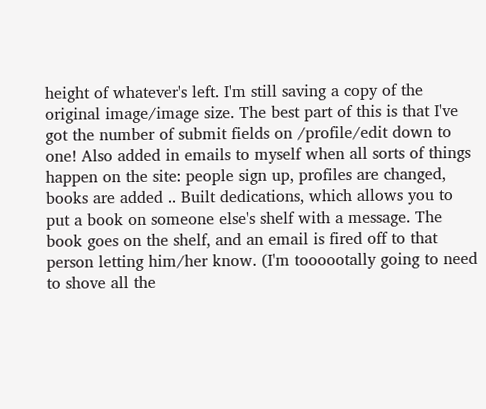height of whatever's left. I'm still saving a copy of the original image/image size. The best part of this is that I've got the number of submit fields on /profile/edit down to one! Also added in emails to myself when all sorts of things happen on the site: people sign up, profiles are changed, books are added .. Built dedications, which allows you to put a book on someone else's shelf with a message. The book goes on the shelf, and an email is fired off to that person letting him/her know. (I'm toooootally going to need to shove all the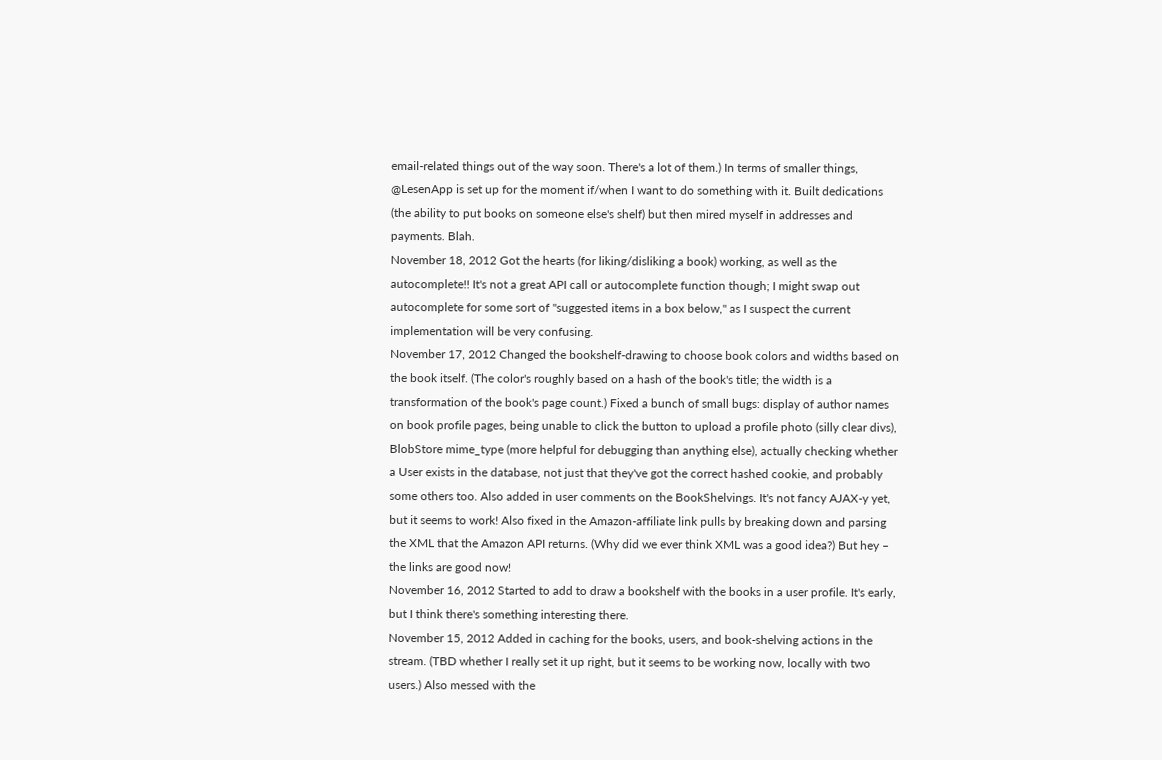email-related things out of the way soon. There's a lot of them.) In terms of smaller things, @LesenApp is set up for the moment if/when I want to do something with it. Built dedications (the ability to put books on someone else's shelf) but then mired myself in addresses and payments. Blah.
November 18, 2012 Got the hearts (for liking/disliking a book) working, as well as the autocomplete!! It's not a great API call or autocomplete function though; I might swap out autocomplete for some sort of "suggested items in a box below," as I suspect the current implementation will be very confusing.
November 17, 2012 Changed the bookshelf-drawing to choose book colors and widths based on the book itself. (The color's roughly based on a hash of the book's title; the width is a transformation of the book's page count.) Fixed a bunch of small bugs: display of author names on book profile pages, being unable to click the button to upload a profile photo (silly clear divs), BlobStore mime_type (more helpful for debugging than anything else), actually checking whether a User exists in the database, not just that they've got the correct hashed cookie, and probably some others too. Also added in user comments on the BookShelvings. It's not fancy AJAX-y yet, but it seems to work! Also fixed in the Amazon-affiliate link pulls by breaking down and parsing the XML that the Amazon API returns. (Why did we ever think XML was a good idea?) But hey – the links are good now!
November 16, 2012 Started to add to draw a bookshelf with the books in a user profile. It's early, but I think there's something interesting there.
November 15, 2012 Added in caching for the books, users, and book-shelving actions in the stream. (TBD whether I really set it up right, but it seems to be working now, locally with two users.) Also messed with the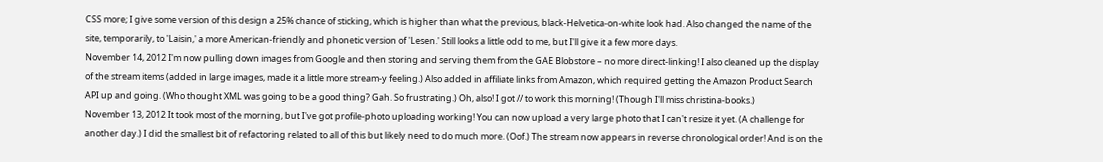CSS more; I give some version of this design a 25% chance of sticking, which is higher than what the previous, black-Helvetica-on-white look had. Also changed the name of the site, temporarily, to 'Laisin,' a more American-friendly and phonetic version of 'Lesen.' Still looks a little odd to me, but I'll give it a few more days.
November 14, 2012 I'm now pulling down images from Google and then storing and serving them from the GAE Blobstore – no more direct-linking! I also cleaned up the display of the stream items (added in large images, made it a little more stream-y feeling.) Also added in affiliate links from Amazon, which required getting the Amazon Product Search API up and going. (Who thought XML was going to be a good thing? Gah. So frustrating.) Oh, also! I got // to work this morning! (Though I'll miss christina-books.)
November 13, 2012 It took most of the morning, but I've got profile-photo uploading working! You can now upload a very large photo that I can't resize it yet. (A challenge for another day.) I did the smallest bit of refactoring related to all of this but likely need to do much more. (Oof.) The stream now appears in reverse chronological order! And is on the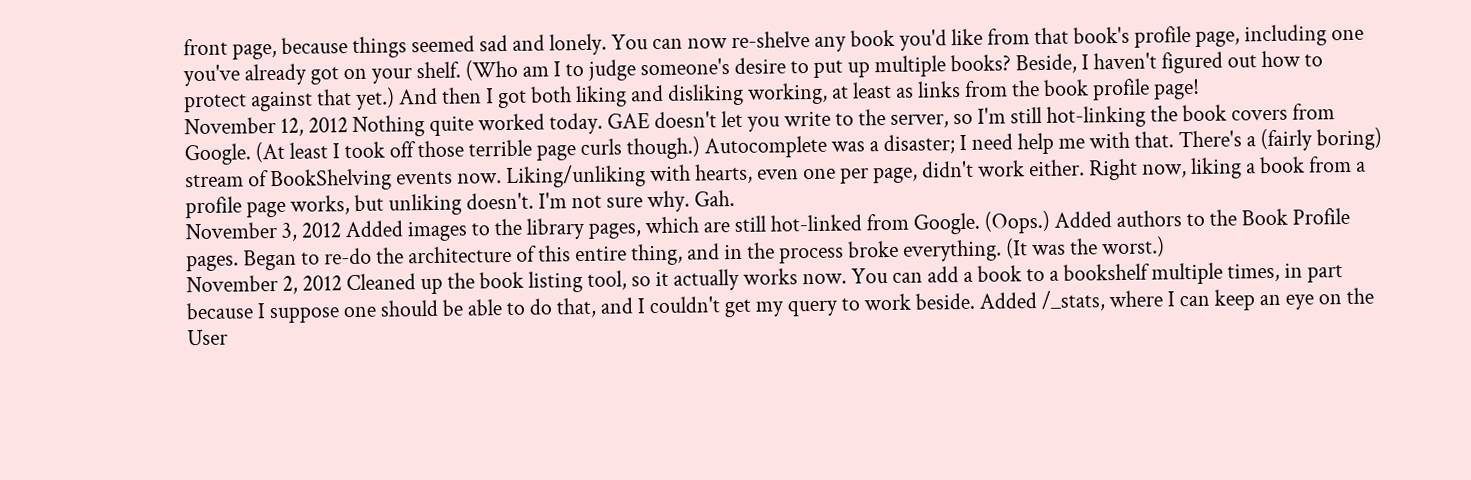front page, because things seemed sad and lonely. You can now re-shelve any book you'd like from that book's profile page, including one you've already got on your shelf. (Who am I to judge someone's desire to put up multiple books? Beside, I haven't figured out how to protect against that yet.) And then I got both liking and disliking working, at least as links from the book profile page!
November 12, 2012 Nothing quite worked today. GAE doesn't let you write to the server, so I'm still hot-linking the book covers from Google. (At least I took off those terrible page curls though.) Autocomplete was a disaster; I need help me with that. There's a (fairly boring) stream of BookShelving events now. Liking/unliking with hearts, even one per page, didn't work either. Right now, liking a book from a profile page works, but unliking doesn't. I'm not sure why. Gah.
November 3, 2012 Added images to the library pages, which are still hot-linked from Google. (Oops.) Added authors to the Book Profile pages. Began to re-do the architecture of this entire thing, and in the process broke everything. (It was the worst.)
November 2, 2012 Cleaned up the book listing tool, so it actually works now. You can add a book to a bookshelf multiple times, in part because I suppose one should be able to do that, and I couldn't get my query to work beside. Added /_stats, where I can keep an eye on the User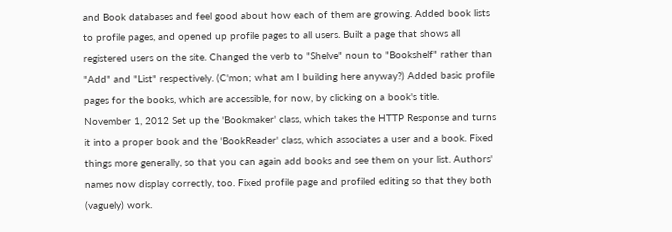and Book databases and feel good about how each of them are growing. Added book lists to profile pages, and opened up profile pages to all users. Built a page that shows all registered users on the site. Changed the verb to "Shelve" noun to "Bookshelf" rather than "Add" and "List" respectively. (C'mon; what am I building here anyway?) Added basic profile pages for the books, which are accessible, for now, by clicking on a book's title.
November 1, 2012 Set up the 'Bookmaker' class, which takes the HTTP Response and turns it into a proper book and the 'BookReader' class, which associates a user and a book. Fixed things more generally, so that you can again add books and see them on your list. Authors' names now display correctly, too. Fixed profile page and profiled editing so that they both (vaguely) work.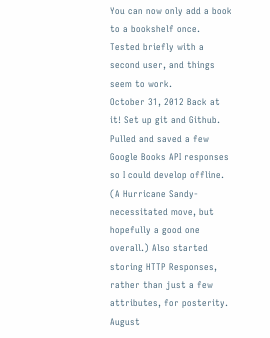You can now only add a book to a bookshelf once. Tested briefly with a second user, and things seem to work.
October 31, 2012 Back at it! Set up git and Github. Pulled and saved a few Google Books API responses so I could develop offline. (A Hurricane Sandy-necessitated move, but hopefully a good one overall.) Also started storing HTTP Responses, rather than just a few attributes, for posterity.
August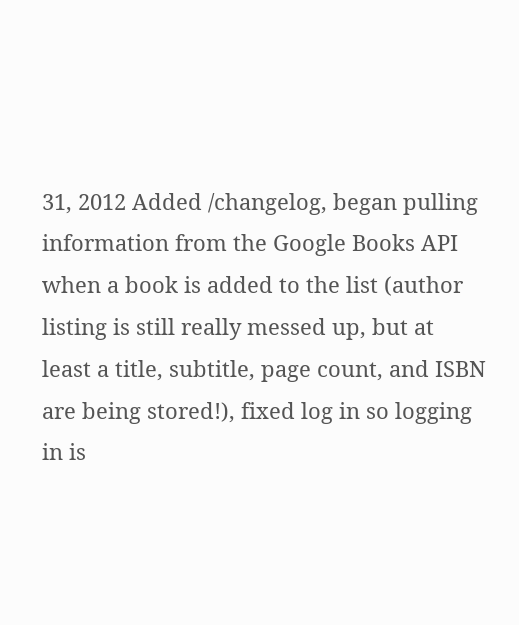31, 2012 Added /changelog, began pulling information from the Google Books API when a book is added to the list (author listing is still really messed up, but at least a title, subtitle, page count, and ISBN are being stored!), fixed log in so logging in is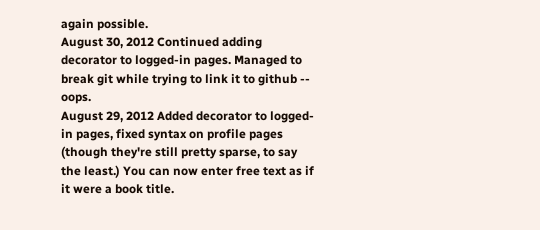again possible.
August 30, 2012 Continued adding decorator to logged-in pages. Managed to break git while trying to link it to github -- oops.
August 29, 2012 Added decorator to logged-in pages, fixed syntax on profile pages (though they're still pretty sparse, to say the least.) You can now enter free text as if it were a book title.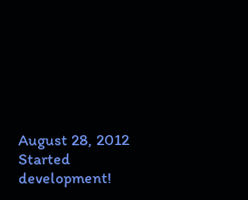August 28, 2012 Started development!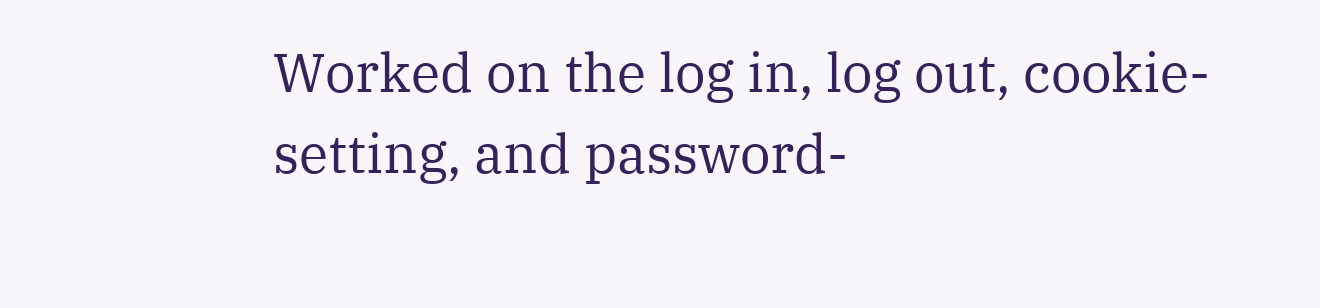Worked on the log in, log out, cookie-setting, and password-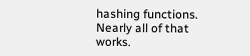hashing functions. Nearly all of that works.